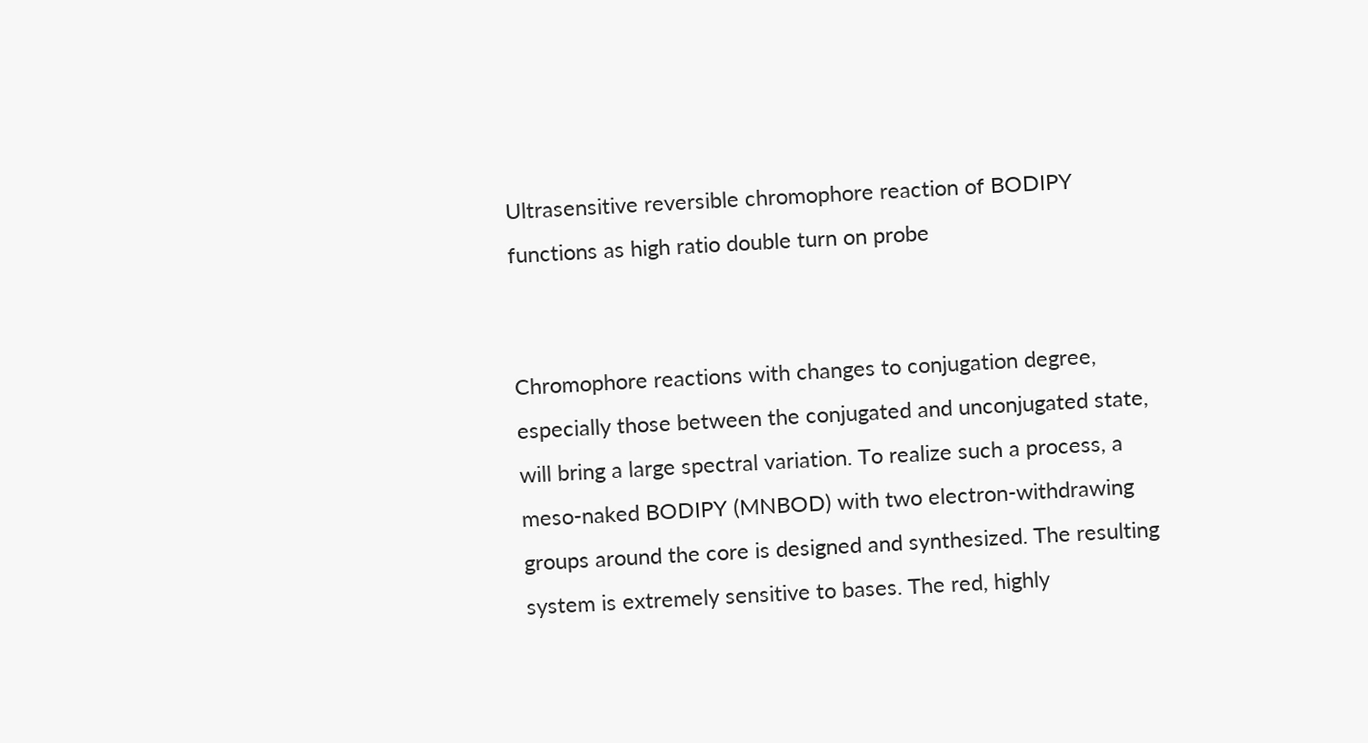Ultrasensitive reversible chromophore reaction of BODIPY functions as high ratio double turn on probe


Chromophore reactions with changes to conjugation degree, especially those between the conjugated and unconjugated state, will bring a large spectral variation. To realize such a process, a meso-naked BODIPY (MNBOD) with two electron-withdrawing groups around the core is designed and synthesized. The resulting system is extremely sensitive to bases. The red, highly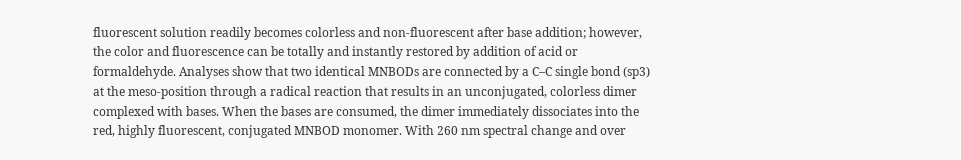fluorescent solution readily becomes colorless and non-fluorescent after base addition; however, the color and fluorescence can be totally and instantly restored by addition of acid or formaldehyde. Analyses show that two identical MNBODs are connected by a C–C single bond (sp3) at the meso-position through a radical reaction that results in an unconjugated, colorless dimer complexed with bases. When the bases are consumed, the dimer immediately dissociates into the red, highly fluorescent, conjugated MNBOD monomer. With 260 nm spectral change and over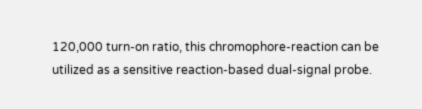120,000 turn-on ratio, this chromophore-reaction can be utilized as a sensitive reaction-based dual-signal probe.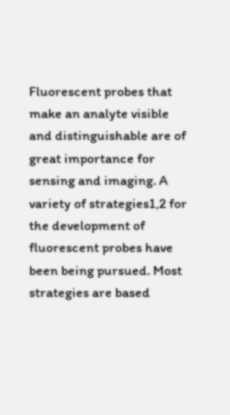Fluorescent probes that make an analyte visible and distinguishable are of great importance for sensing and imaging. A variety of strategies1,2 for the development of fluorescent probes have been being pursued. Most strategies are based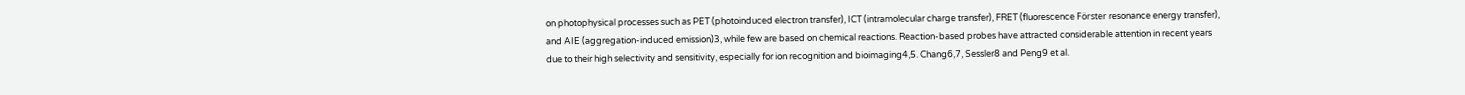on photophysical processes such as PET (photoinduced electron transfer), ICT (intramolecular charge transfer), FRET (fluorescence Förster resonance energy transfer), and AIE (aggregation-induced emission)3, while few are based on chemical reactions. Reaction-based probes have attracted considerable attention in recent years due to their high selectivity and sensitivity, especially for ion recognition and bioimaging4,5. Chang6,7, Sessler8 and Peng9 et al.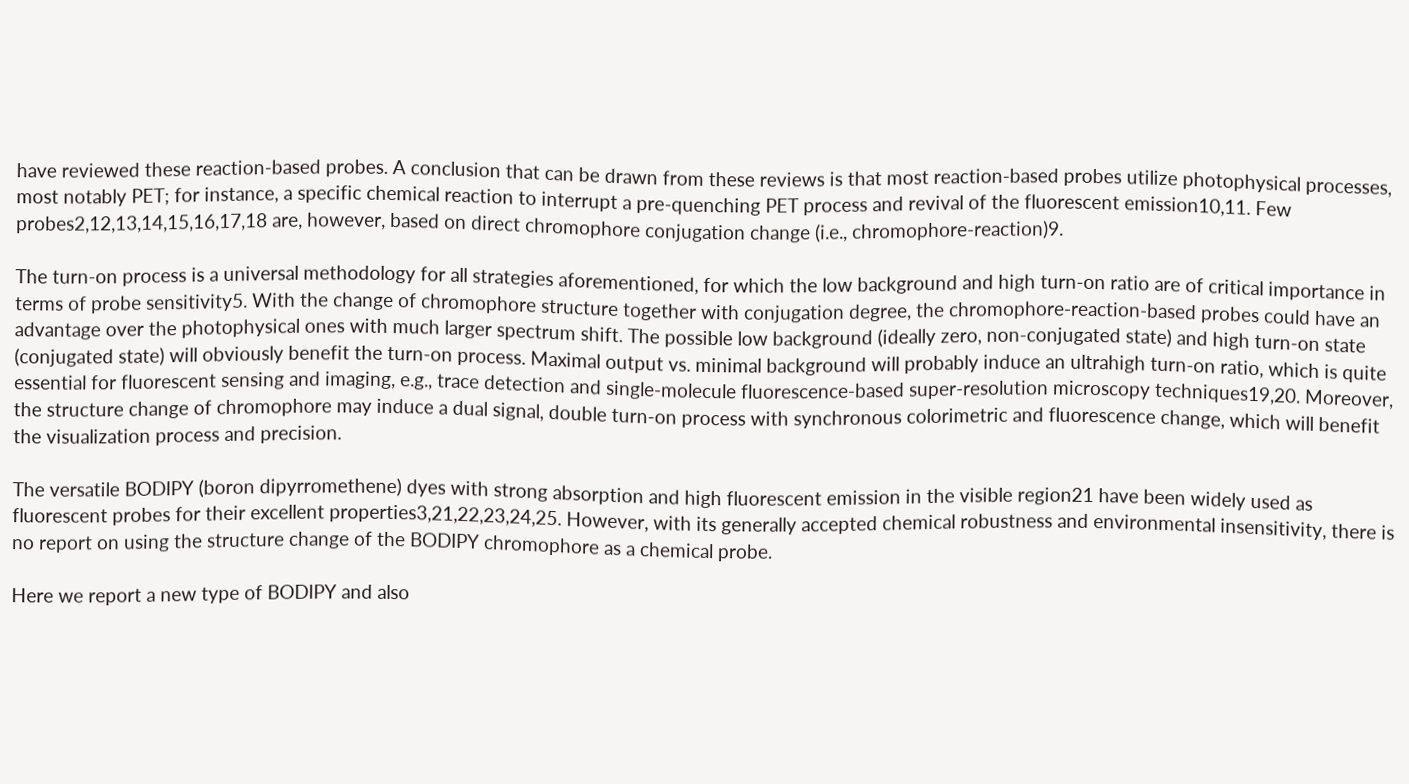have reviewed these reaction-based probes. A conclusion that can be drawn from these reviews is that most reaction-based probes utilize photophysical processes, most notably PET; for instance, a specific chemical reaction to interrupt a pre-quenching PET process and revival of the fluorescent emission10,11. Few probes2,12,13,14,15,16,17,18 are, however, based on direct chromophore conjugation change (i.e., chromophore-reaction)9.

The turn-on process is a universal methodology for all strategies aforementioned, for which the low background and high turn-on ratio are of critical importance in terms of probe sensitivity5. With the change of chromophore structure together with conjugation degree, the chromophore-reaction-based probes could have an advantage over the photophysical ones with much larger spectrum shift. The possible low background (ideally zero, non-conjugated state) and high turn-on state (conjugated state) will obviously benefit the turn-on process. Maximal output vs. minimal background will probably induce an ultrahigh turn-on ratio, which is quite essential for fluorescent sensing and imaging, e.g., trace detection and single-molecule fluorescence-based super-resolution microscopy techniques19,20. Moreover, the structure change of chromophore may induce a dual signal, double turn-on process with synchronous colorimetric and fluorescence change, which will benefit the visualization process and precision.

The versatile BODIPY (boron dipyrromethene) dyes with strong absorption and high fluorescent emission in the visible region21 have been widely used as fluorescent probes for their excellent properties3,21,22,23,24,25. However, with its generally accepted chemical robustness and environmental insensitivity, there is no report on using the structure change of the BODIPY chromophore as a chemical probe.

Here we report a new type of BODIPY and also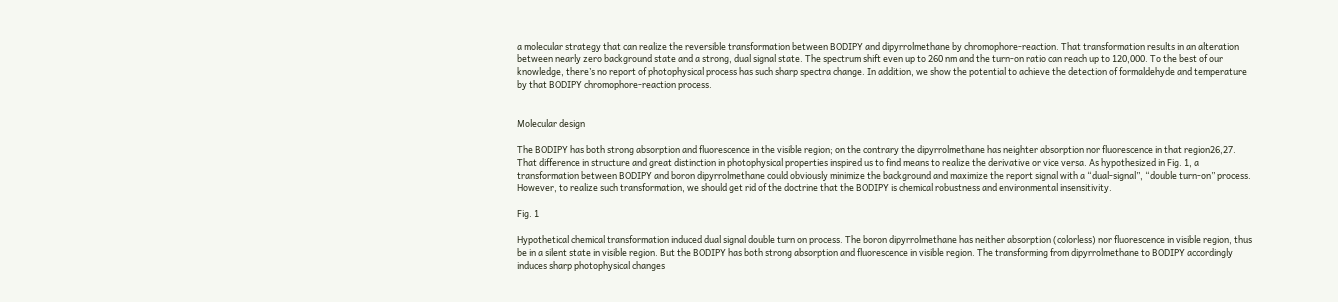a molecular strategy that can realize the reversible transformation between BODIPY and dipyrrolmethane by chromophore-reaction. That transformation results in an alteration between nearly zero background state and a strong, dual signal state. The spectrum shift even up to 260 nm and the turn-on ratio can reach up to 120,000. To the best of our knowledge, there’s no report of photophysical process has such sharp spectra change. In addition, we show the potential to achieve the detection of formaldehyde and temperature by that BODIPY chromophore-reaction process.


Molecular design

The BODIPY has both strong absorption and fluorescence in the visible region; on the contrary the dipyrrolmethane has neighter absorption nor fluorescence in that region26,27. That difference in structure and great distinction in photophysical properties inspired us to find means to realize the derivative or vice versa. As hypothesized in Fig. 1, a transformation between BODIPY and boron dipyrrolmethane could obviously minimize the background and maximize the report signal with a “dual-signal”, “double turn-on” process. However, to realize such transformation, we should get rid of the doctrine that the BODIPY is chemical robustness and environmental insensitivity.

Fig. 1

Hypothetical chemical transformation induced dual signal double turn on process. The boron dipyrrolmethane has neither absorption (colorless) nor fluorescence in visible region, thus be in a silent state in visible region. But the BODIPY has both strong absorption and fluorescence in visible region. The transforming from dipyrrolmethane to BODIPY accordingly induces sharp photophysical changes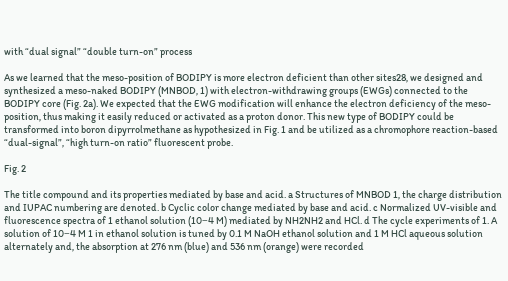with “dual signal” “double turn-on” process

As we learned that the meso-position of BODIPY is more electron deficient than other sites28, we designed and synthesized a meso-naked BODIPY (MNBOD, 1) with electron-withdrawing groups (EWGs) connected to the BODIPY core (Fig. 2a). We expected that the EWG modification will enhance the electron deficiency of the meso-position, thus making it easily reduced or activated as a proton donor. This new type of BODIPY could be transformed into boron dipyrrolmethane as hypothesized in Fig. 1 and be utilized as a chromophore reaction-based “dual-signal”, “high turn-on ratio” fluorescent probe.

Fig. 2

The title compound and its properties mediated by base and acid. a Structures of MNBOD 1, the charge distribution and IUPAC numbering are denoted. b Cyclic color change mediated by base and acid. c Normalized UV-visible and fluorescence spectra of 1 ethanol solution (10−4 M) mediated by NH2NH2 and HCl. d The cycle experiments of 1. A solution of 10−4 M 1 in ethanol solution is tuned by 0.1 M NaOH ethanol solution and 1 M HCl aqueous solution alternately and, the absorption at 276 nm (blue) and 536 nm (orange) were recorded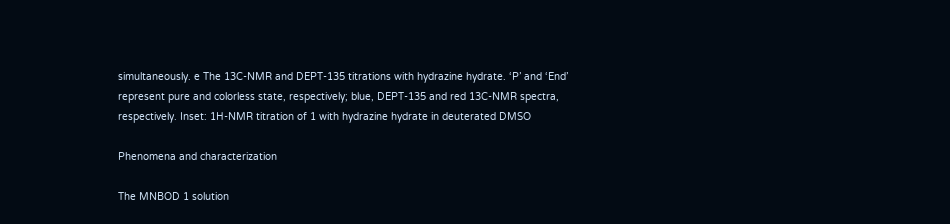simultaneously. e The 13C-NMR and DEPT-135 titrations with hydrazine hydrate. ‘P’ and ‘End’ represent pure and colorless state, respectively; blue, DEPT-135 and red 13C-NMR spectra, respectively. Inset: 1H-NMR titration of 1 with hydrazine hydrate in deuterated DMSO

Phenomena and characterization

The MNBOD 1 solution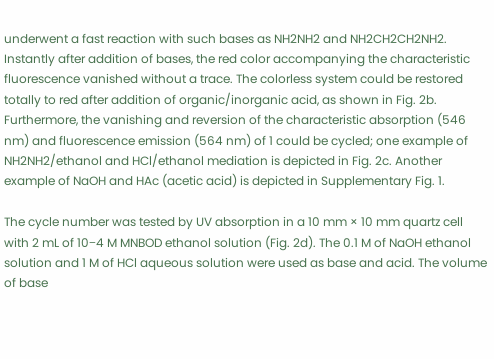underwent a fast reaction with such bases as NH2NH2 and NH2CH2CH2NH2. Instantly after addition of bases, the red color accompanying the characteristic fluorescence vanished without a trace. The colorless system could be restored totally to red after addition of organic/inorganic acid, as shown in Fig. 2b. Furthermore, the vanishing and reversion of the characteristic absorption (546 nm) and fluorescence emission (564 nm) of 1 could be cycled; one example of NH2NH2/ethanol and HCl/ethanol mediation is depicted in Fig. 2c. Another example of NaOH and HAc (acetic acid) is depicted in Supplementary Fig. 1.

The cycle number was tested by UV absorption in a 10 mm × 10 mm quartz cell with 2 mL of 10−4 M MNBOD ethanol solution (Fig. 2d). The 0.1 M of NaOH ethanol solution and 1 M of HCl aqueous solution were used as base and acid. The volume of base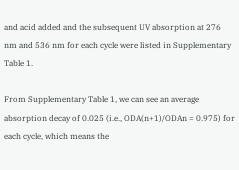and acid added and the subsequent UV absorption at 276 nm and 536 nm for each cycle were listed in Supplementary Table 1.

From Supplementary Table 1, we can see an average absorption decay of 0.025 (i.e., ODA(n+1)/ODAn = 0.975) for each cycle, which means the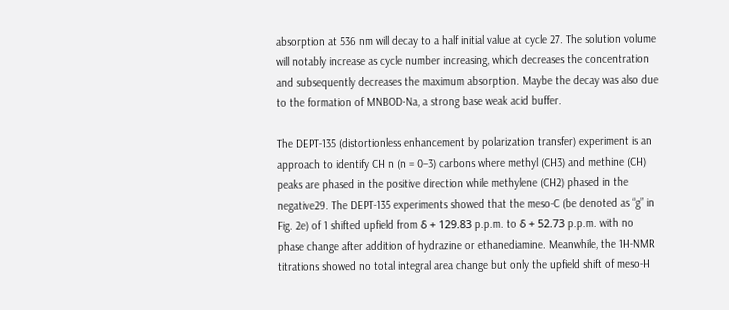absorption at 536 nm will decay to a half initial value at cycle 27. The solution volume will notably increase as cycle number increasing, which decreases the concentration and subsequently decreases the maximum absorption. Maybe the decay was also due to the formation of MNBOD·Na, a strong base weak acid buffer.

The DEPT-135 (distortionless enhancement by polarization transfer) experiment is an approach to identify CH n (n = 0–3) carbons where methyl (CH3) and methine (CH) peaks are phased in the positive direction while methylene (CH2) phased in the negative29. The DEPT-135 experiments showed that the meso-C (be denoted as “g” in Fig. 2e) of 1 shifted upfield from δ + 129.83 p.p.m. to δ + 52.73 p.p.m. with no phase change after addition of hydrazine or ethanediamine. Meanwhile, the 1H-NMR titrations showed no total integral area change but only the upfield shift of meso-H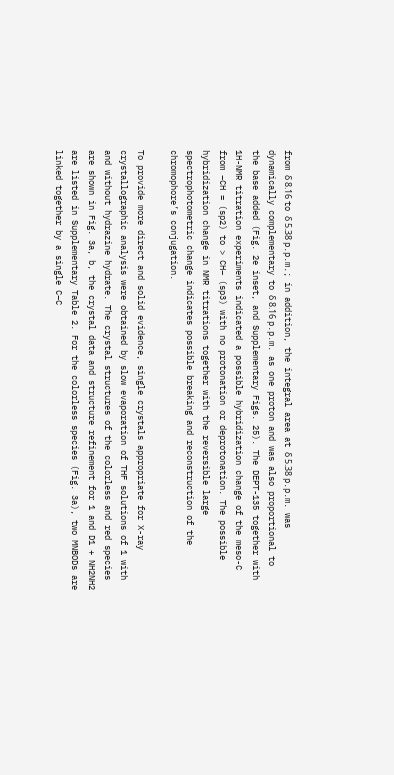from δ 8.16 to δ 5.38 p.p.m.; in addition, the integral area at δ 5.38 p.p.m. was dynamically complementary to δ 8.16 p.p.m. as one proton and was also proportional to the base added (Fig. 2e inset, and Supplementary Figs. 25). The DEPT-135 together with 1H-NMR titration experiments indicated a possible hybridization change of the meso-C from –CH = (sp2) to > CH– (sp3) with no protonation or deprotonation. The possible hybridization change in NMR titrations together with the reversible large spectrophotometric change indicates possible breaking and reconstruction of the chromophore’s conjugation.

To provide more direct and solid evidence, single crystals appropriate for X-ray crystallographic analysis were obtained by slow evaporation of THF solutions of 1 with and without hydrazine hydrate. The crystal structures of the colorless and red species are shown in Fig. 3a, b, the crystal data and structure refinement for 1 and D1 + NH2NH2 are listed in Supplementary Table 2. For the colorless species (Fig. 3a), two MNBODs are linked together by a single C–C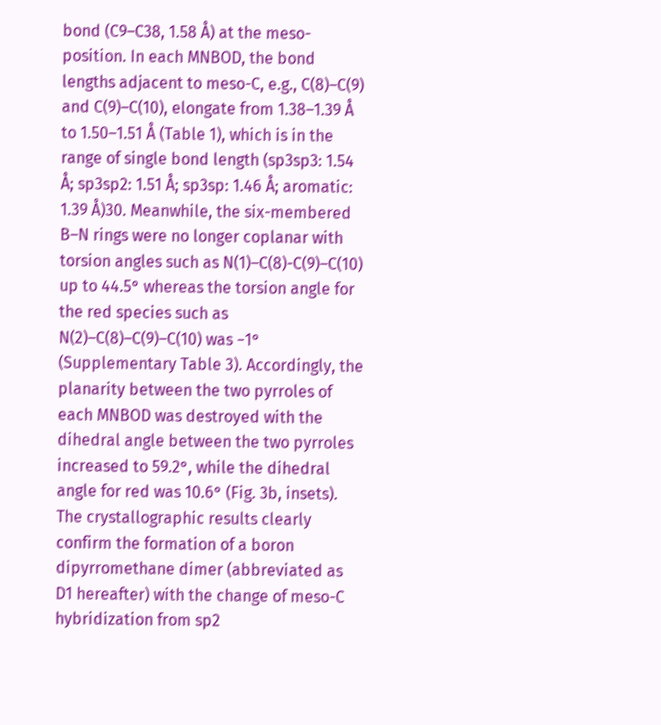bond (C9–C38, 1.58 Å) at the meso-position. In each MNBOD, the bond lengths adjacent to meso-C, e.g., C(8)–C(9) and C(9)–C(10), elongate from 1.38–1.39 Å to 1.50–1.51 Å (Table 1), which is in the range of single bond length (sp3sp3: 1.54 Å; sp3sp2: 1.51 Å; sp3sp: 1.46 Å; aromatic: 1.39 Å)30. Meanwhile, the six-membered B–N rings were no longer coplanar with torsion angles such as N(1)–C(8)-C(9)–C(10) up to 44.5° whereas the torsion angle for the red species such as N(2)–C(8)–C(9)–C(10) was −1° (Supplementary Table 3). Accordingly, the planarity between the two pyrroles of each MNBOD was destroyed with the dihedral angle between the two pyrroles increased to 59.2°, while the dihedral angle for red was 10.6° (Fig. 3b, insets). The crystallographic results clearly confirm the formation of a boron dipyrromethane dimer (abbreviated as D1 hereafter) with the change of meso-C hybridization from sp2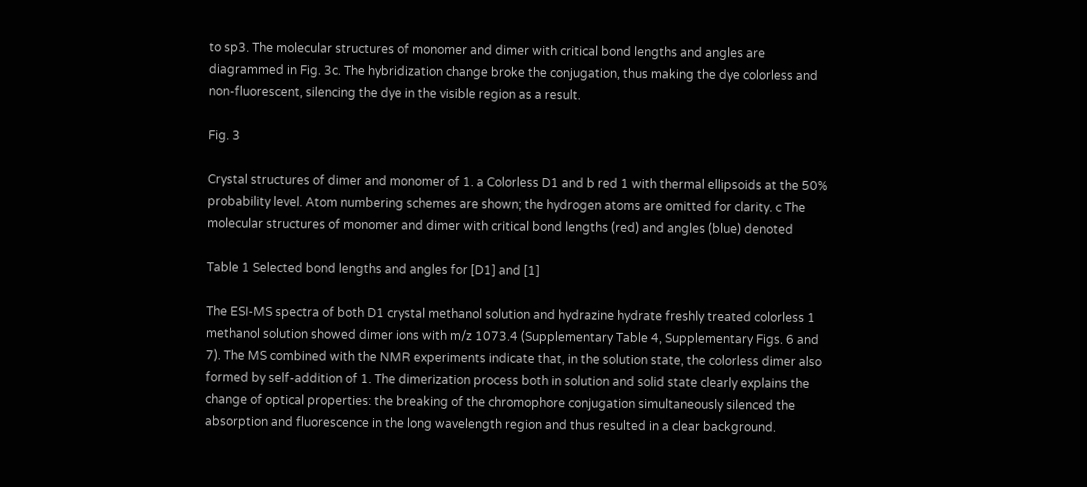to sp3. The molecular structures of monomer and dimer with critical bond lengths and angles are diagrammed in Fig. 3c. The hybridization change broke the conjugation, thus making the dye colorless and non-fluorescent, silencing the dye in the visible region as a result.

Fig. 3

Crystal structures of dimer and monomer of 1. a Colorless D1 and b red 1 with thermal ellipsoids at the 50% probability level. Atom numbering schemes are shown; the hydrogen atoms are omitted for clarity. c The molecular structures of monomer and dimer with critical bond lengths (red) and angles (blue) denoted

Table 1 Selected bond lengths and angles for [D1] and [1]

The ESI-MS spectra of both D1 crystal methanol solution and hydrazine hydrate freshly treated colorless 1 methanol solution showed dimer ions with m/z 1073.4 (Supplementary Table 4, Supplementary Figs. 6 and 7). The MS combined with the NMR experiments indicate that, in the solution state, the colorless dimer also formed by self-addition of 1. The dimerization process both in solution and solid state clearly explains the change of optical properties: the breaking of the chromophore conjugation simultaneously silenced the absorption and fluorescence in the long wavelength region and thus resulted in a clear background.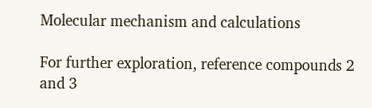Molecular mechanism and calculations

For further exploration, reference compounds 2 and 3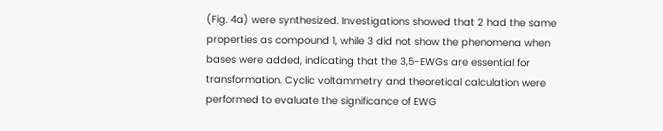(Fig. 4a) were synthesized. Investigations showed that 2 had the same properties as compound 1, while 3 did not show the phenomena when bases were added, indicating that the 3,5-EWGs are essential for transformation. Cyclic voltammetry and theoretical calculation were performed to evaluate the significance of EWG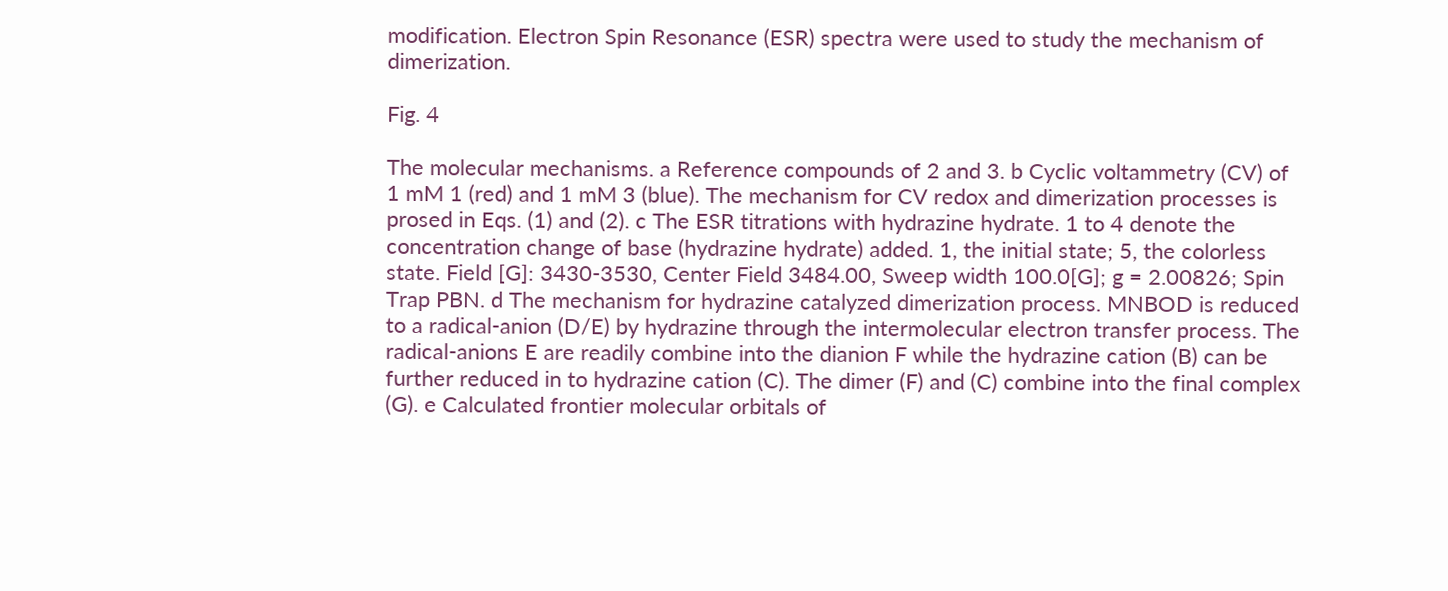modification. Electron Spin Resonance (ESR) spectra were used to study the mechanism of dimerization.

Fig. 4

The molecular mechanisms. a Reference compounds of 2 and 3. b Cyclic voltammetry (CV) of 1 mM 1 (red) and 1 mM 3 (blue). The mechanism for CV redox and dimerization processes is prosed in Eqs. (1) and (2). c The ESR titrations with hydrazine hydrate. 1 to 4 denote the concentration change of base (hydrazine hydrate) added. 1, the initial state; 5, the colorless state. Field [G]: 3430-3530, Center Field 3484.00, Sweep width 100.0[G]; g = 2.00826; Spin Trap PBN. d The mechanism for hydrazine catalyzed dimerization process. MNBOD is reduced to a radical-anion (D/E) by hydrazine through the intermolecular electron transfer process. The radical-anions E are readily combine into the dianion F while the hydrazine cation (B) can be further reduced in to hydrazine cation (C). The dimer (F) and (C) combine into the final complex (G). e Calculated frontier molecular orbitals of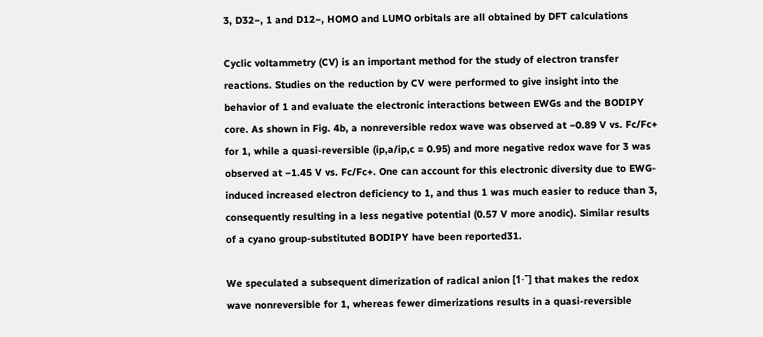3, D32−, 1 and D12−, HOMO and LUMO orbitals are all obtained by DFT calculations

Cyclic voltammetry (CV) is an important method for the study of electron transfer reactions. Studies on the reduction by CV were performed to give insight into the behavior of 1 and evaluate the electronic interactions between EWGs and the BODIPY core. As shown in Fig. 4b, a nonreversible redox wave was observed at −0.89 V vs. Fc/Fc+ for 1, while a quasi-reversible (ip,a/ip,c = 0.95) and more negative redox wave for 3 was observed at −1.45 V vs. Fc/Fc+. One can account for this electronic diversity due to EWG-induced increased electron deficiency to 1, and thus 1 was much easier to reduce than 3, consequently resulting in a less negative potential (0.57 V more anodic). Similar results of a cyano group-substituted BODIPY have been reported31.

We speculated a subsequent dimerization of radical anion [1·ˉ] that makes the redox wave nonreversible for 1, whereas fewer dimerizations results in a quasi-reversible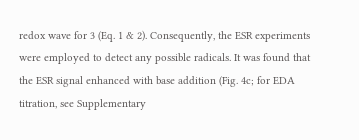redox wave for 3 (Eq. 1 & 2). Consequently, the ESR experiments were employed to detect any possible radicals. It was found that the ESR signal enhanced with base addition (Fig. 4c; for EDA titration, see Supplementary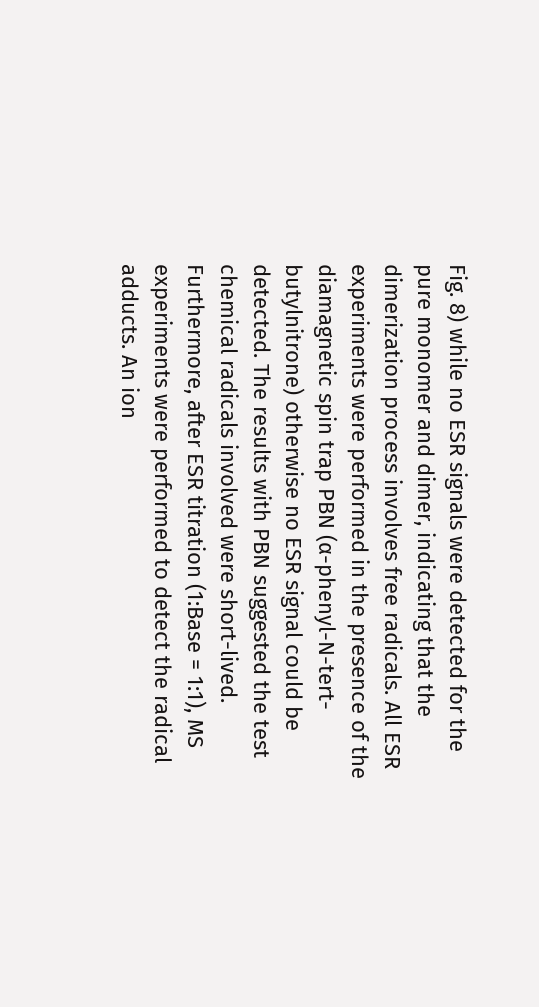Fig. 8) while no ESR signals were detected for the pure monomer and dimer, indicating that the dimerization process involves free radicals. All ESR experiments were performed in the presence of the diamagnetic spin trap PBN (α-phenyl-N-tert-butylnitrone) otherwise no ESR signal could be detected. The results with PBN suggested the test chemical radicals involved were short-lived. Furthermore, after ESR titration (1:Base = 1:1), MS experiments were performed to detect the radical adducts. An ion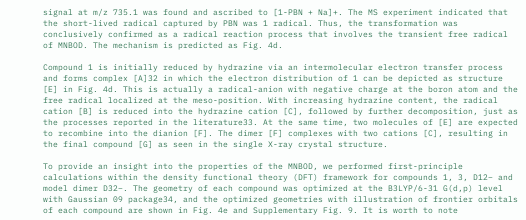signal at m/z 735.1 was found and ascribed to [1-PBN + Na]+. The MS experiment indicated that the short-lived radical captured by PBN was 1 radical. Thus, the transformation was conclusively confirmed as a radical reaction process that involves the transient free radical of MNBOD. The mechanism is predicted as Fig. 4d.

Compound 1 is initially reduced by hydrazine via an intermolecular electron transfer process and forms complex [A]32 in which the electron distribution of 1 can be depicted as structure [E] in Fig. 4d. This is actually a radical-anion with negative charge at the boron atom and the free radical localized at the meso-position. With increasing hydrazine content, the radical cation [B] is reduced into the hydrazine cation [C], followed by further decomposition, just as the processes reported in the literature33. At the same time, two molecules of [E] are expected to recombine into the dianion [F]. The dimer [F] complexes with two cations [C], resulting in the final compound [G] as seen in the single X-ray crystal structure.

To provide an insight into the properties of the MNBOD, we performed first-principle calculations within the density functional theory (DFT) framework for compounds 1, 3, D12− and model dimer D32−. The geometry of each compound was optimized at the B3LYP/6-31 G(d,p) level with Gaussian 09 package34, and the optimized geometries with illustration of frontier orbitals of each compound are shown in Fig. 4e and Supplementary Fig. 9. It is worth to note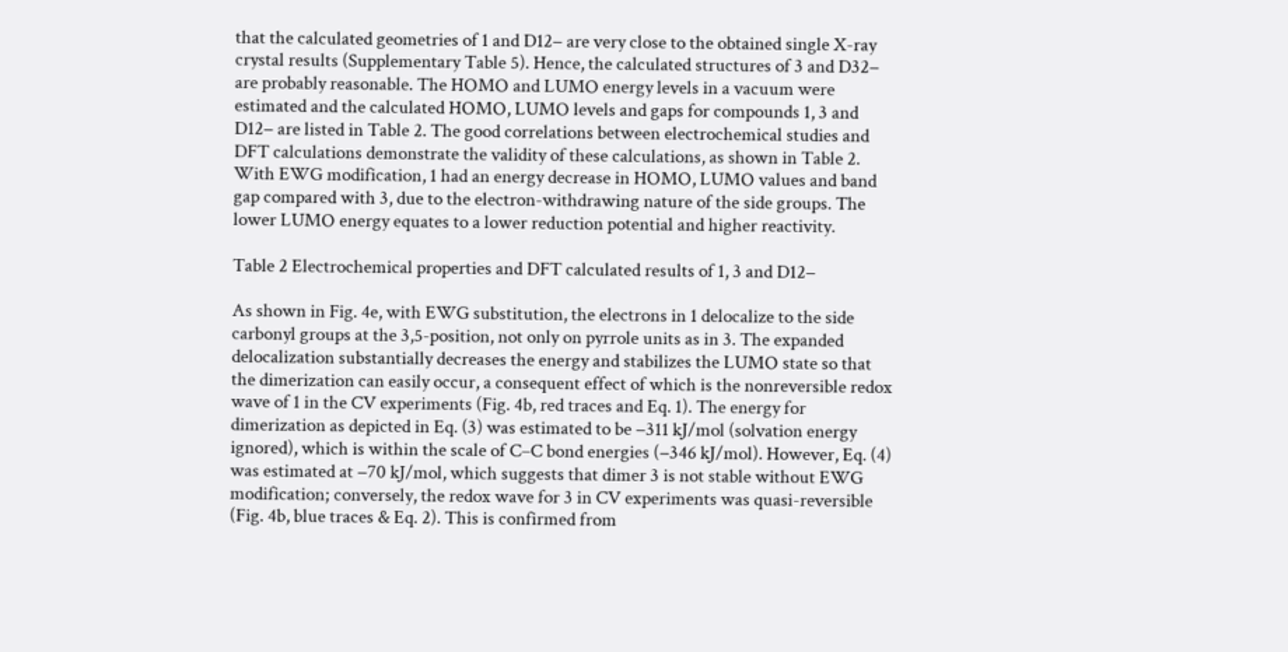that the calculated geometries of 1 and D12− are very close to the obtained single X-ray crystal results (Supplementary Table 5). Hence, the calculated structures of 3 and D32− are probably reasonable. The HOMO and LUMO energy levels in a vacuum were estimated and the calculated HOMO, LUMO levels and gaps for compounds 1, 3 and D12− are listed in Table 2. The good correlations between electrochemical studies and DFT calculations demonstrate the validity of these calculations, as shown in Table 2. With EWG modification, 1 had an energy decrease in HOMO, LUMO values and band gap compared with 3, due to the electron-withdrawing nature of the side groups. The lower LUMO energy equates to a lower reduction potential and higher reactivity.

Table 2 Electrochemical properties and DFT calculated results of 1, 3 and D12−

As shown in Fig. 4e, with EWG substitution, the electrons in 1 delocalize to the side carbonyl groups at the 3,5-position, not only on pyrrole units as in 3. The expanded delocalization substantially decreases the energy and stabilizes the LUMO state so that the dimerization can easily occur, a consequent effect of which is the nonreversible redox wave of 1 in the CV experiments (Fig. 4b, red traces and Eq. 1). The energy for dimerization as depicted in Eq. (3) was estimated to be −311 kJ/mol (solvation energy ignored), which is within the scale of C–C bond energies (−346 kJ/mol). However, Eq. (4) was estimated at −70 kJ/mol, which suggests that dimer 3 is not stable without EWG modification; conversely, the redox wave for 3 in CV experiments was quasi-reversible (Fig. 4b, blue traces & Eq. 2). This is confirmed from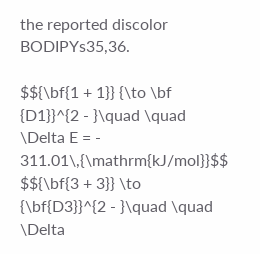the reported discolor BODIPYs35,36.

$${\bf{1 + 1}} {\to \bf {D1}}^{2 - }\quad \quad \Delta E = - 311.01\,{\mathrm{kJ/mol}}$$
$${\bf{3 + 3}} \to {\bf{D3}}^{2 - }\quad \quad \Delta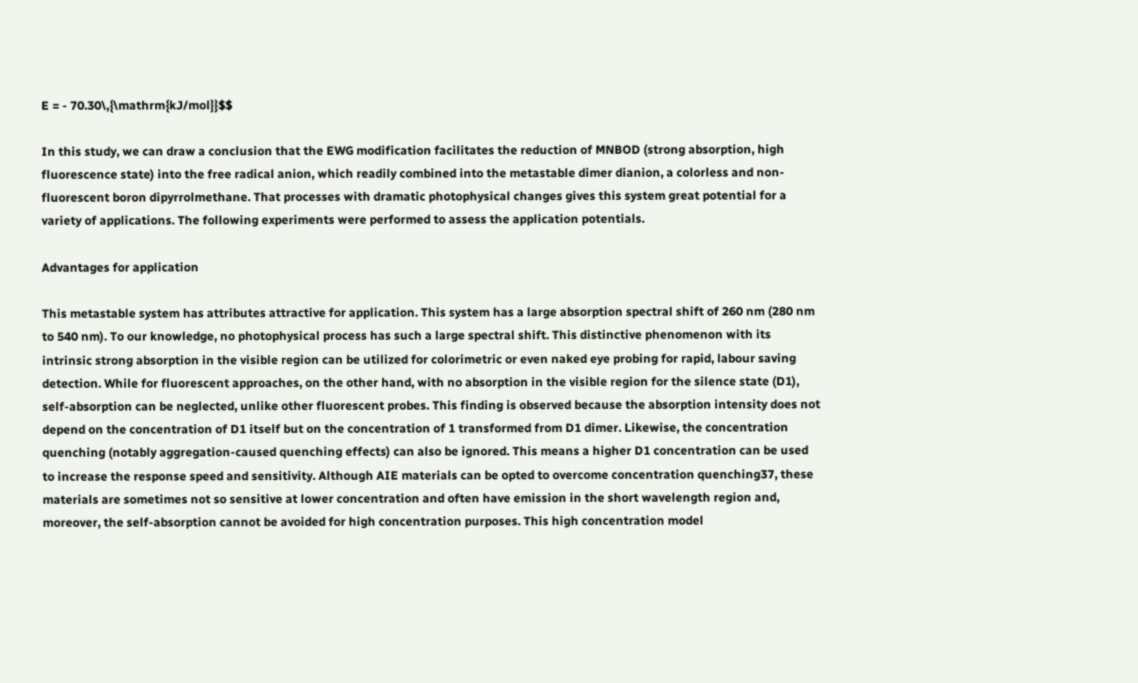E = - 70.30\,{\mathrm{kJ/mol}}$$

In this study, we can draw a conclusion that the EWG modification facilitates the reduction of MNBOD (strong absorption, high fluorescence state) into the free radical anion, which readily combined into the metastable dimer dianion, a colorless and non-fluorescent boron dipyrrolmethane. That processes with dramatic photophysical changes gives this system great potential for a variety of applications. The following experiments were performed to assess the application potentials.

Advantages for application

This metastable system has attributes attractive for application. This system has a large absorption spectral shift of 260 nm (280 nm to 540 nm). To our knowledge, no photophysical process has such a large spectral shift. This distinctive phenomenon with its intrinsic strong absorption in the visible region can be utilized for colorimetric or even naked eye probing for rapid, labour saving detection. While for fluorescent approaches, on the other hand, with no absorption in the visible region for the silence state (D1), self-absorption can be neglected, unlike other fluorescent probes. This finding is observed because the absorption intensity does not depend on the concentration of D1 itself but on the concentration of 1 transformed from D1 dimer. Likewise, the concentration quenching (notably aggregation-caused quenching effects) can also be ignored. This means a higher D1 concentration can be used to increase the response speed and sensitivity. Although AIE materials can be opted to overcome concentration quenching37, these materials are sometimes not so sensitive at lower concentration and often have emission in the short wavelength region and, moreover, the self-absorption cannot be avoided for high concentration purposes. This high concentration model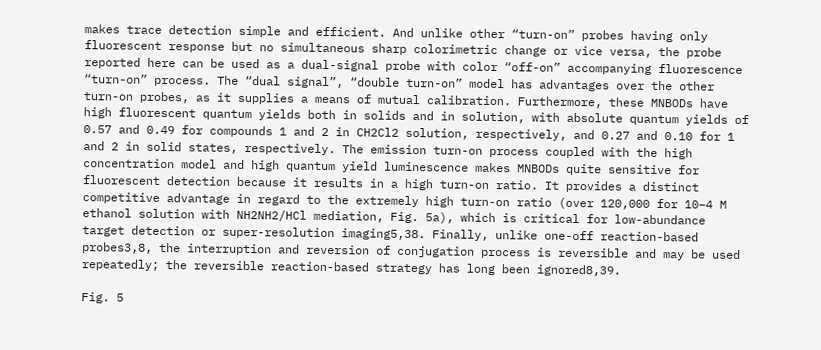makes trace detection simple and efficient. And unlike other “turn-on” probes having only fluorescent response but no simultaneous sharp colorimetric change or vice versa, the probe reported here can be used as a dual-signal probe with color “off-on” accompanying fluorescence “turn-on” process. The “dual signal”, “double turn-on” model has advantages over the other turn-on probes, as it supplies a means of mutual calibration. Furthermore, these MNBODs have high fluorescent quantum yields both in solids and in solution, with absolute quantum yields of 0.57 and 0.49 for compounds 1 and 2 in CH2Cl2 solution, respectively, and 0.27 and 0.10 for 1 and 2 in solid states, respectively. The emission turn-on process coupled with the high concentration model and high quantum yield luminescence makes MNBODs quite sensitive for fluorescent detection because it results in a high turn-on ratio. It provides a distinct competitive advantage in regard to the extremely high turn-on ratio (over 120,000 for 10−4 M ethanol solution with NH2NH2/HCl mediation, Fig. 5a), which is critical for low-abundance target detection or super-resolution imaging5,38. Finally, unlike one-off reaction-based probes3,8, the interruption and reversion of conjugation process is reversible and may be used repeatedly; the reversible reaction-based strategy has long been ignored8,39.

Fig. 5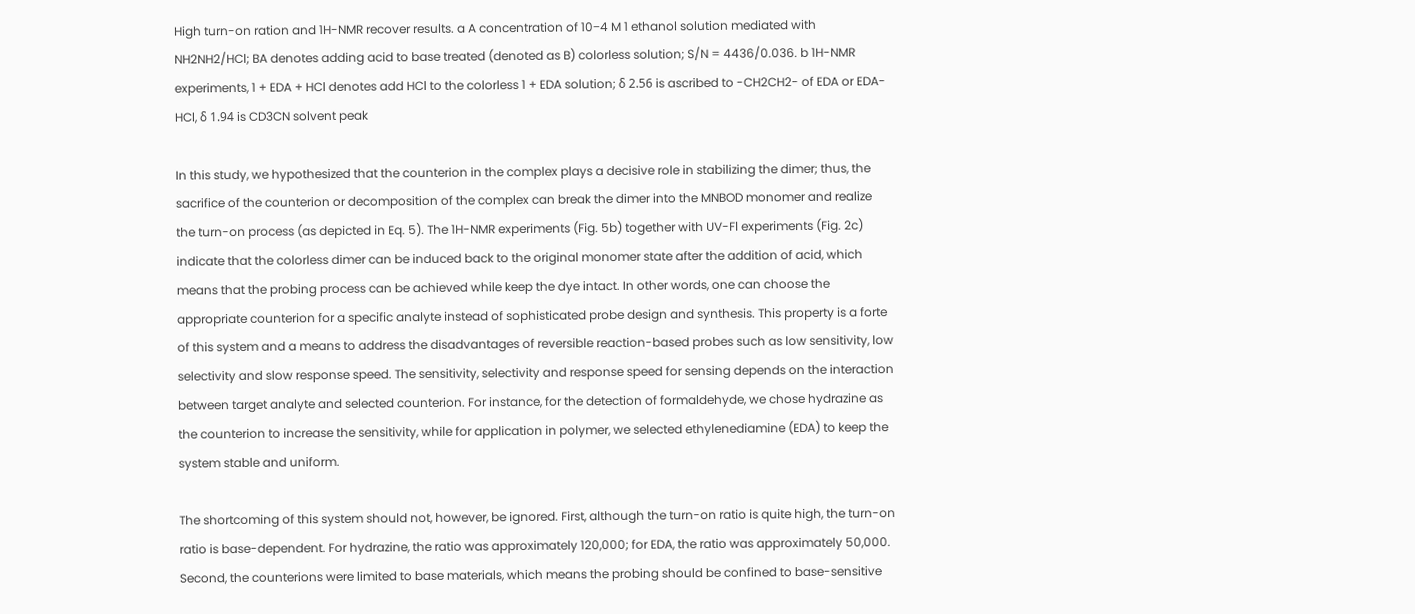High turn-on ration and 1H-NMR recover results. a A concentration of 10−4 M 1 ethanol solution mediated with NH2NH2/HCl; BA denotes adding acid to base treated (denoted as B) colorless solution; S/N = 4436/0.036. b 1H-NMR experiments, 1 + EDA + HCl denotes add HCl to the colorless 1 + EDA solution; δ 2.56 is ascribed to -CH2CH2- of EDA or EDA-HCl, δ 1.94 is CD3CN solvent peak

In this study, we hypothesized that the counterion in the complex plays a decisive role in stabilizing the dimer; thus, the sacrifice of the counterion or decomposition of the complex can break the dimer into the MNBOD monomer and realize the turn-on process (as depicted in Eq. 5). The 1H-NMR experiments (Fig. 5b) together with UV-Fl experiments (Fig. 2c) indicate that the colorless dimer can be induced back to the original monomer state after the addition of acid, which means that the probing process can be achieved while keep the dye intact. In other words, one can choose the appropriate counterion for a specific analyte instead of sophisticated probe design and synthesis. This property is a forte of this system and a means to address the disadvantages of reversible reaction-based probes such as low sensitivity, low selectivity and slow response speed. The sensitivity, selectivity and response speed for sensing depends on the interaction between target analyte and selected counterion. For instance, for the detection of formaldehyde, we chose hydrazine as the counterion to increase the sensitivity, while for application in polymer, we selected ethylenediamine (EDA) to keep the system stable and uniform.

The shortcoming of this system should not, however, be ignored. First, although the turn-on ratio is quite high, the turn-on ratio is base-dependent. For hydrazine, the ratio was approximately 120,000; for EDA, the ratio was approximately 50,000. Second, the counterions were limited to base materials, which means the probing should be confined to base-sensitive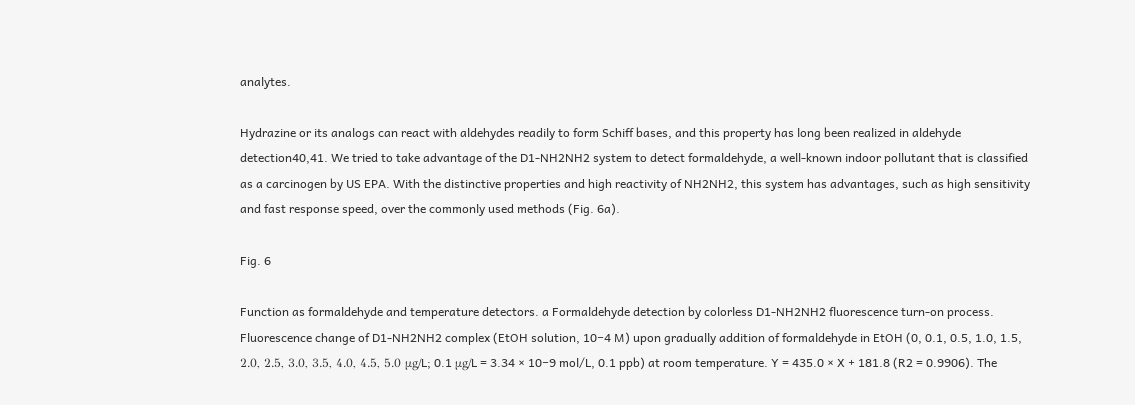analytes.

Hydrazine or its analogs can react with aldehydes readily to form Schiff bases, and this property has long been realized in aldehyde detection40,41. We tried to take advantage of the D1-NH2NH2 system to detect formaldehyde, a well-known indoor pollutant that is classified as a carcinogen by US EPA. With the distinctive properties and high reactivity of NH2NH2, this system has advantages, such as high sensitivity and fast response speed, over the commonly used methods (Fig. 6a).

Fig. 6

Function as formaldehyde and temperature detectors. a Formaldehyde detection by colorless D1-NH2NH2 fluorescence turn-on process. Fluorescence change of D1-NH2NH2 complex (EtOH solution, 10−4 M) upon gradually addition of formaldehyde in EtOH (0, 0.1, 0.5, 1.0, 1.5, 2.0, 2.5, 3.0, 3.5, 4.0, 4.5, 5.0 μg/L; 0.1 μg/L = 3.34 × 10−9 mol/L, 0.1 ppb) at room temperature. Y = 435.0 × X + 181.8 (R2 = 0.9906). The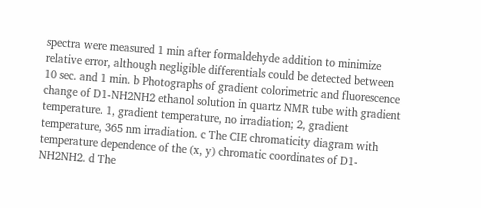spectra were measured 1 min after formaldehyde addition to minimize relative error, although negligible differentials could be detected between 10 sec. and 1 min. b Photographs of gradient colorimetric and fluorescence change of D1-NH2NH2 ethanol solution in quartz NMR tube with gradient temperature. 1, gradient temperature, no irradiation; 2, gradient temperature, 365 nm irradiation. c The CIE chromaticity diagram with temperature dependence of the (x, y) chromatic coordinates of D1-NH2NH2. d The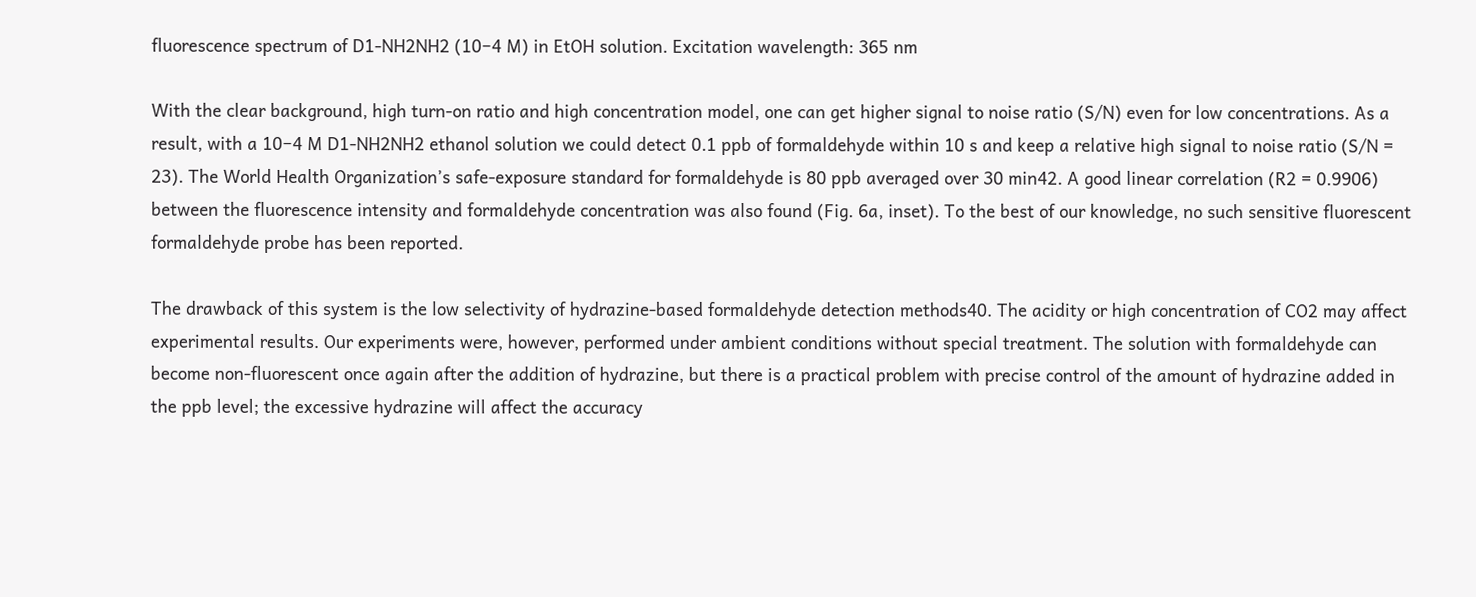fluorescence spectrum of D1-NH2NH2 (10−4 M) in EtOH solution. Excitation wavelength: 365 nm

With the clear background, high turn-on ratio and high concentration model, one can get higher signal to noise ratio (S/N) even for low concentrations. As a result, with a 10−4 M D1-NH2NH2 ethanol solution we could detect 0.1 ppb of formaldehyde within 10 s and keep a relative high signal to noise ratio (S/N = 23). The World Health Organization’s safe-exposure standard for formaldehyde is 80 ppb averaged over 30 min42. A good linear correlation (R2 = 0.9906) between the fluorescence intensity and formaldehyde concentration was also found (Fig. 6a, inset). To the best of our knowledge, no such sensitive fluorescent formaldehyde probe has been reported.

The drawback of this system is the low selectivity of hydrazine-based formaldehyde detection methods40. The acidity or high concentration of CO2 may affect experimental results. Our experiments were, however, performed under ambient conditions without special treatment. The solution with formaldehyde can become non-fluorescent once again after the addition of hydrazine, but there is a practical problem with precise control of the amount of hydrazine added in the ppb level; the excessive hydrazine will affect the accuracy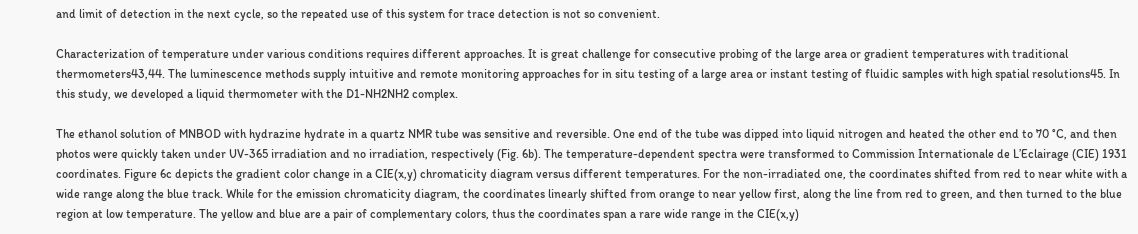and limit of detection in the next cycle, so the repeated use of this system for trace detection is not so convenient.

Characterization of temperature under various conditions requires different approaches. It is great challenge for consecutive probing of the large area or gradient temperatures with traditional thermometers43,44. The luminescence methods supply intuitive and remote monitoring approaches for in situ testing of a large area or instant testing of fluidic samples with high spatial resolutions45. In this study, we developed a liquid thermometer with the D1-NH2NH2 complex.

The ethanol solution of MNBOD with hydrazine hydrate in a quartz NMR tube was sensitive and reversible. One end of the tube was dipped into liquid nitrogen and heated the other end to 70 °C, and then photos were quickly taken under UV-365 irradiation and no irradiation, respectively (Fig. 6b). The temperature-dependent spectra were transformed to Commission Internationale de L’Eclairage (CIE) 1931 coordinates. Figure 6c depicts the gradient color change in a CIE(x,y) chromaticity diagram versus different temperatures. For the non-irradiated one, the coordinates shifted from red to near white with a wide range along the blue track. While for the emission chromaticity diagram, the coordinates linearly shifted from orange to near yellow first, along the line from red to green, and then turned to the blue region at low temperature. The yellow and blue are a pair of complementary colors, thus the coordinates span a rare wide range in the CIE(x,y)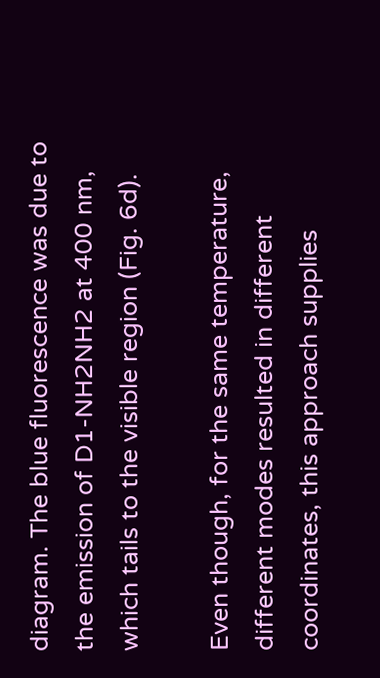diagram. The blue fluorescence was due to the emission of D1-NH2NH2 at 400 nm, which tails to the visible region (Fig. 6d).

Even though, for the same temperature, different modes resulted in different coordinates, this approach supplies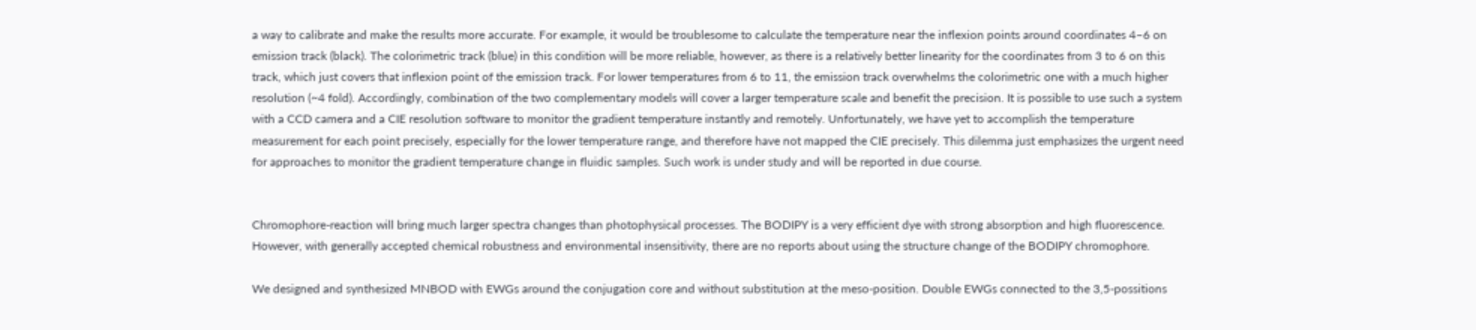a way to calibrate and make the results more accurate. For example, it would be troublesome to calculate the temperature near the inflexion points around coordinates 4–6 on emission track (black). The colorimetric track (blue) in this condition will be more reliable, however, as there is a relatively better linearity for the coordinates from 3 to 6 on this track, which just covers that inflexion point of the emission track. For lower temperatures from 6 to 11, the emission track overwhelms the colorimetric one with a much higher resolution (~4 fold). Accordingly, combination of the two complementary models will cover a larger temperature scale and benefit the precision. It is possible to use such a system with a CCD camera and a CIE resolution software to monitor the gradient temperature instantly and remotely. Unfortunately, we have yet to accomplish the temperature measurement for each point precisely, especially for the lower temperature range, and therefore have not mapped the CIE precisely. This dilemma just emphasizes the urgent need for approaches to monitor the gradient temperature change in fluidic samples. Such work is under study and will be reported in due course.


Chromophore-reaction will bring much larger spectra changes than photophysical processes. The BODIPY is a very efficient dye with strong absorption and high fluorescence. However, with generally accepted chemical robustness and environmental insensitivity, there are no reports about using the structure change of the BODIPY chromophore.

We designed and synthesized MNBOD with EWGs around the conjugation core and without substitution at the meso-position. Double EWGs connected to the 3,5-possitions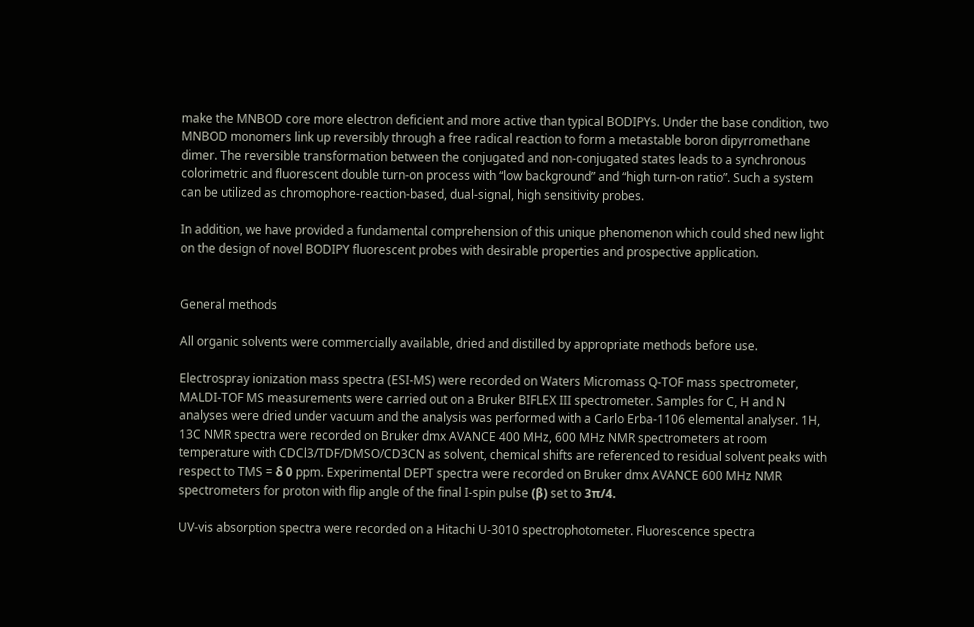make the MNBOD core more electron deficient and more active than typical BODIPYs. Under the base condition, two MNBOD monomers link up reversibly through a free radical reaction to form a metastable boron dipyrromethane dimer. The reversible transformation between the conjugated and non-conjugated states leads to a synchronous colorimetric and fluorescent double turn-on process with “low background” and “high turn-on ratio”. Such a system can be utilized as chromophore-reaction-based, dual-signal, high sensitivity probes.

In addition, we have provided a fundamental comprehension of this unique phenomenon which could shed new light on the design of novel BODIPY fluorescent probes with desirable properties and prospective application.


General methods

All organic solvents were commercially available, dried and distilled by appropriate methods before use.

Electrospray ionization mass spectra (ESI-MS) were recorded on Waters Micromass Q-TOF mass spectrometer, MALDI-TOF MS measurements were carried out on a Bruker BIFLEX III spectrometer. Samples for C, H and N analyses were dried under vacuum and the analysis was performed with a Carlo Erba-1106 elemental analyser. 1H, 13C NMR spectra were recorded on Bruker dmx AVANCE 400 MHz, 600 MHz NMR spectrometers at room temperature with CDCl3/TDF/DMSO/CD3CN as solvent, chemical shifts are referenced to residual solvent peaks with respect to TMS = δ 0 ppm. Experimental DEPT spectra were recorded on Bruker dmx AVANCE 600 MHz NMR spectrometers for proton with flip angle of the final I-spin pulse (β) set to 3π/4.

UV-vis absorption spectra were recorded on a Hitachi U-3010 spectrophotometer. Fluorescence spectra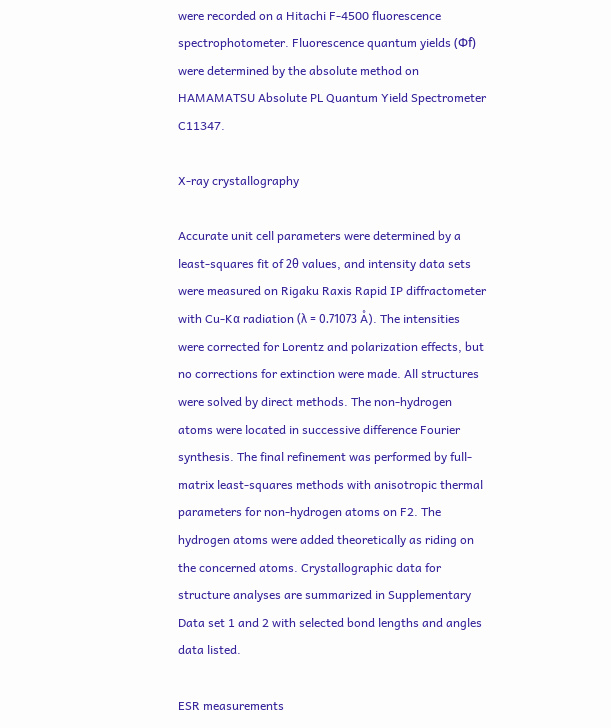were recorded on a Hitachi F-4500 fluorescence spectrophotometer. Fluorescence quantum yields (Фf) were determined by the absolute method on HAMAMATSU Absolute PL Quantum Yield Spectrometer C11347.

X-ray crystallography

Accurate unit cell parameters were determined by a least-squares fit of 2θ values, and intensity data sets were measured on Rigaku Raxis Rapid IP diffractometer with Cu-Kα radiation (λ = 0.71073 Å). The intensities were corrected for Lorentz and polarization effects, but no corrections for extinction were made. All structures were solved by direct methods. The non-hydrogen atoms were located in successive difference Fourier synthesis. The final refinement was performed by full-matrix least-squares methods with anisotropic thermal parameters for non-hydrogen atoms on F2. The hydrogen atoms were added theoretically as riding on the concerned atoms. Crystallographic data for structure analyses are summarized in Supplementary Data set 1 and 2 with selected bond lengths and angles data listed.

ESR measurements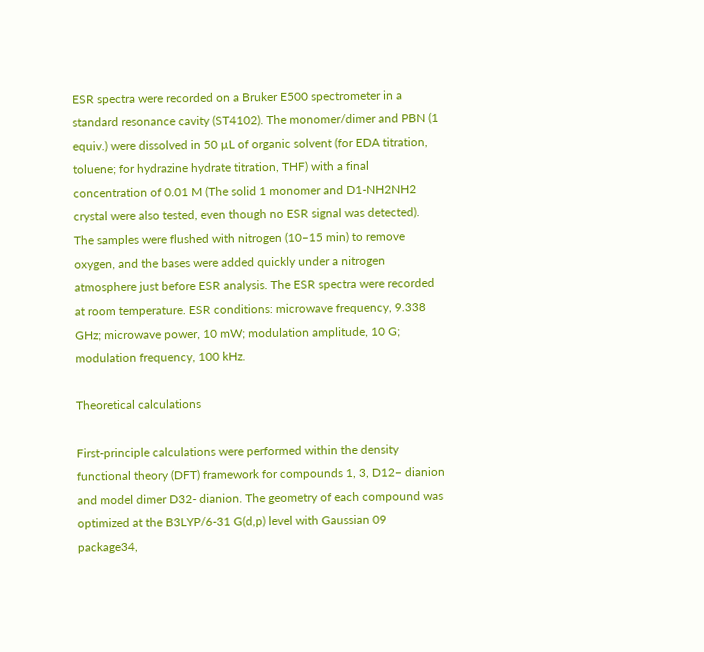ESR spectra were recorded on a Bruker E500 spectrometer in a standard resonance cavity (ST4102). The monomer/dimer and PBN (1 equiv.) were dissolved in 50 µL of organic solvent (for EDA titration, toluene; for hydrazine hydrate titration, THF) with a final concentration of 0.01 M (The solid 1 monomer and D1-NH2NH2 crystal were also tested, even though no ESR signal was detected). The samples were flushed with nitrogen (10–15 min) to remove oxygen, and the bases were added quickly under a nitrogen atmosphere just before ESR analysis. The ESR spectra were recorded at room temperature. ESR conditions: microwave frequency, 9.338 GHz; microwave power, 10 mW; modulation amplitude, 10 G; modulation frequency, 100 kHz.

Theoretical calculations

First-principle calculations were performed within the density functional theory (DFT) framework for compounds 1, 3, D12− dianion and model dimer D32- dianion. The geometry of each compound was optimized at the B3LYP/6-31 G(d,p) level with Gaussian 09 package34,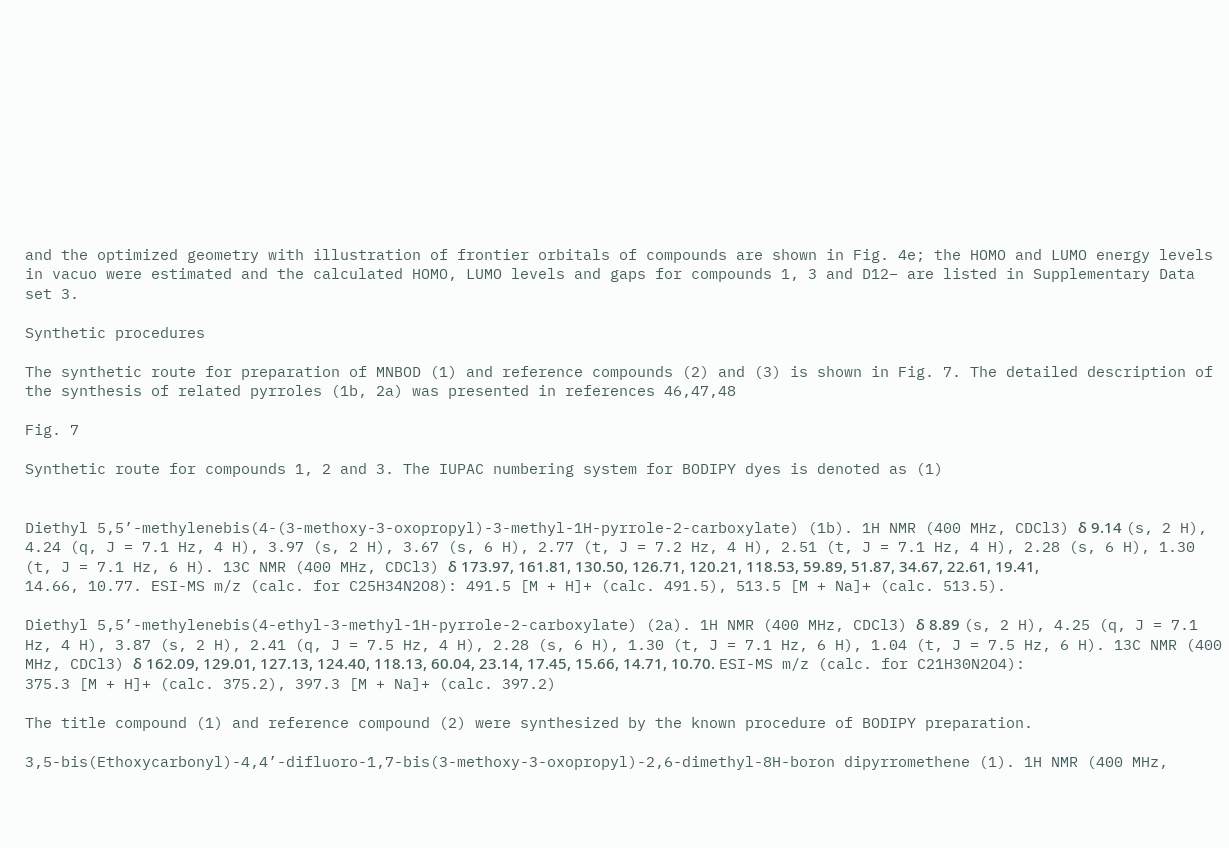and the optimized geometry with illustration of frontier orbitals of compounds are shown in Fig. 4e; the HOMO and LUMO energy levels in vacuo were estimated and the calculated HOMO, LUMO levels and gaps for compounds 1, 3 and D12− are listed in Supplementary Data set 3.

Synthetic procedures

The synthetic route for preparation of MNBOD (1) and reference compounds (2) and (3) is shown in Fig. 7. The detailed description of the synthesis of related pyrroles (1b, 2a) was presented in references 46,47,48

Fig. 7

Synthetic route for compounds 1, 2 and 3. The IUPAC numbering system for BODIPY dyes is denoted as (1)


Diethyl 5,5’-methylenebis(4-(3-methoxy-3-oxopropyl)-3-methyl-1H-pyrrole-2-carboxylate) (1b). 1H NMR (400 MHz, CDCl3) δ 9.14 (s, 2 H), 4.24 (q, J = 7.1 Hz, 4 H), 3.97 (s, 2 H), 3.67 (s, 6 H), 2.77 (t, J = 7.2 Hz, 4 H), 2.51 (t, J = 7.1 Hz, 4 H), 2.28 (s, 6 H), 1.30 (t, J = 7.1 Hz, 6 H). 13C NMR (400 MHz, CDCl3) δ 173.97, 161.81, 130.50, 126.71, 120.21, 118.53, 59.89, 51.87, 34.67, 22.61, 19.41, 14.66, 10.77. ESI-MS m/z (calc. for C25H34N2O8): 491.5 [M + H]+ (calc. 491.5), 513.5 [M + Na]+ (calc. 513.5).

Diethyl 5,5’-methylenebis(4-ethyl-3-methyl-1H-pyrrole-2-carboxylate) (2a). 1H NMR (400 MHz, CDCl3) δ 8.89 (s, 2 H), 4.25 (q, J = 7.1 Hz, 4 H), 3.87 (s, 2 H), 2.41 (q, J = 7.5 Hz, 4 H), 2.28 (s, 6 H), 1.30 (t, J = 7.1 Hz, 6 H), 1.04 (t, J = 7.5 Hz, 6 H). 13C NMR (400 MHz, CDCl3) δ 162.09, 129.01, 127.13, 124.40, 118.13, 60.04, 23.14, 17.45, 15.66, 14.71, 10.70. ESI-MS m/z (calc. for C21H30N2O4): 375.3 [M + H]+ (calc. 375.2), 397.3 [M + Na]+ (calc. 397.2)

The title compound (1) and reference compound (2) were synthesized by the known procedure of BODIPY preparation.

3,5-bis(Ethoxycarbonyl)-4,4’-difluoro-1,7-bis(3-methoxy-3-oxopropyl)-2,6-dimethyl-8H-boron dipyrromethene (1). 1H NMR (400 MHz,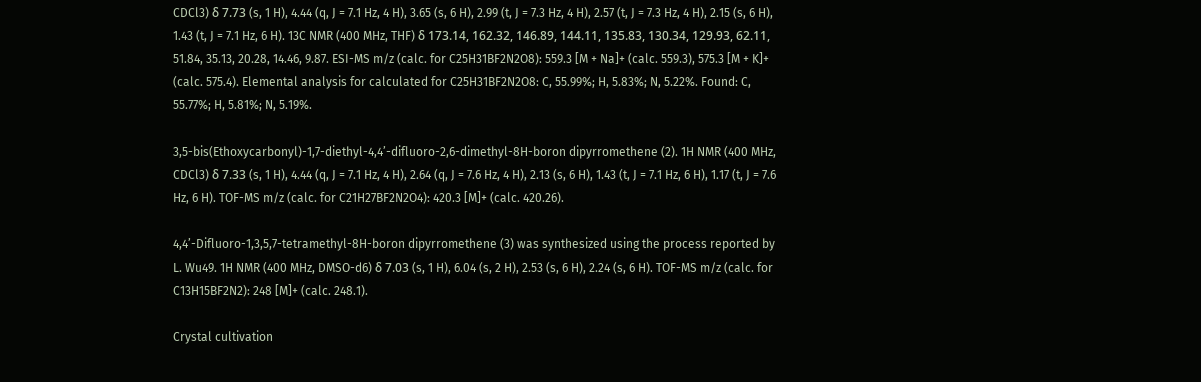CDCl3) δ 7.73 (s, 1 H), 4.44 (q, J = 7.1 Hz, 4 H), 3.65 (s, 6 H), 2.99 (t, J = 7.3 Hz, 4 H), 2.57 (t, J = 7.3 Hz, 4 H), 2.15 (s, 6 H), 1.43 (t, J = 7.1 Hz, 6 H). 13C NMR (400 MHz, THF) δ 173.14, 162.32, 146.89, 144.11, 135.83, 130.34, 129.93, 62.11, 51.84, 35.13, 20.28, 14.46, 9.87. ESI-MS m/z (calc. for C25H31BF2N2O8): 559.3 [M + Na]+ (calc. 559.3), 575.3 [M + K]+ (calc. 575.4). Elemental analysis for calculated for C25H31BF2N2O8: C, 55.99%; H, 5.83%; N, 5.22%. Found: C, 55.77%; H, 5.81%; N, 5.19%.

3,5-bis(Ethoxycarbonyl)-1,7-diethyl-4,4’-difluoro-2,6-dimethyl-8H-boron dipyrromethene (2). 1H NMR (400 MHz, CDCl3) δ 7.33 (s, 1 H), 4.44 (q, J = 7.1 Hz, 4 H), 2.64 (q, J = 7.6 Hz, 4 H), 2.13 (s, 6 H), 1.43 (t, J = 7.1 Hz, 6 H), 1.17 (t, J = 7.6 Hz, 6 H). TOF-MS m/z (calc. for C21H27BF2N2O4): 420.3 [M]+ (calc. 420.26).

4,4’-Difluoro-1,3,5,7-tetramethyl-8H-boron dipyrromethene (3) was synthesized using the process reported by L. Wu49. 1H NMR (400 MHz, DMSO-d6) δ 7.03 (s, 1 H), 6.04 (s, 2 H), 2.53 (s, 6 H), 2.24 (s, 6 H). TOF-MS m/z (calc. for C13H15BF2N2): 248 [M]+ (calc. 248.1).

Crystal cultivation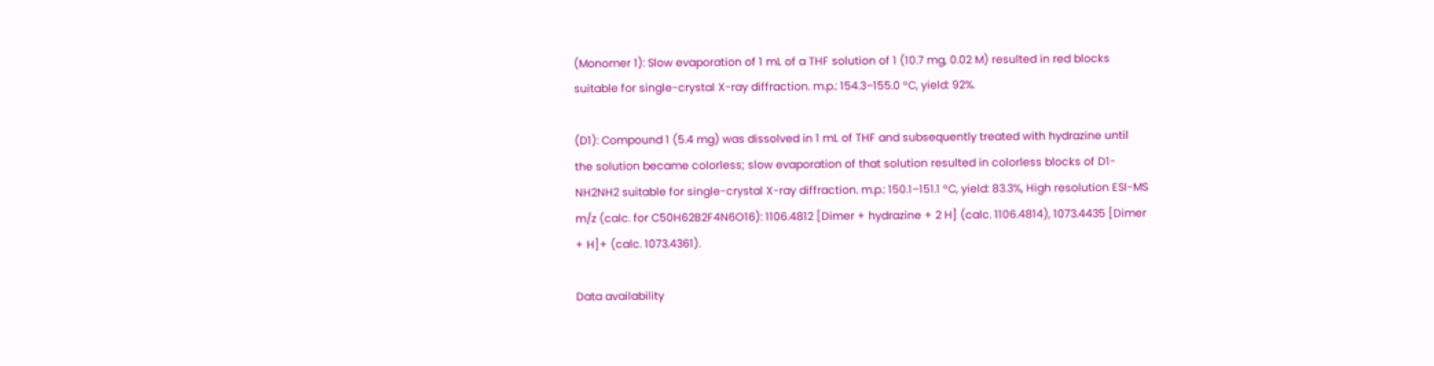(Monomer 1): Slow evaporation of 1 mL of a THF solution of 1 (10.7 mg, 0.02 M) resulted in red blocks suitable for single-crystal X-ray diffraction. m.p.: 154.3–155.0 °C, yield: 92%.

(D1): Compound 1 (5.4 mg) was dissolved in 1 mL of THF and subsequently treated with hydrazine until the solution became colorless; slow evaporation of that solution resulted in colorless blocks of D1-NH2NH2 suitable for single-crystal X-ray diffraction. m.p.: 150.1–151.1 °C, yield: 83.3%, High resolution ESI-MS m/z (calc. for C50H62B2F4N6O16): 1106.4812 [Dimer + hydrazine + 2 H] (calc. 1106.4814), 1073.4435 [Dimer + H]+ (calc. 1073.4361).

Data availability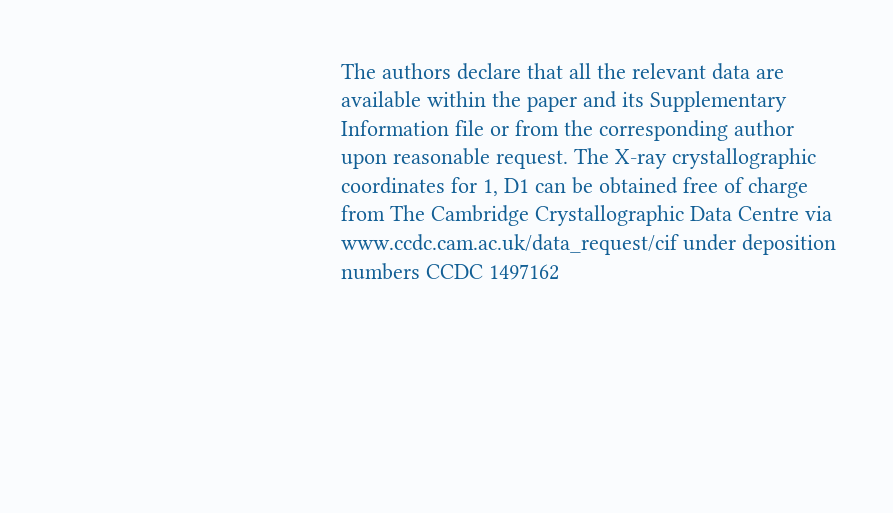The authors declare that all the relevant data are available within the paper and its Supplementary Information file or from the corresponding author upon reasonable request. The X-ray crystallographic coordinates for 1, D1 can be obtained free of charge from The Cambridge Crystallographic Data Centre via www.ccdc.cam.ac.uk/data_request/cif under deposition numbers CCDC 1497162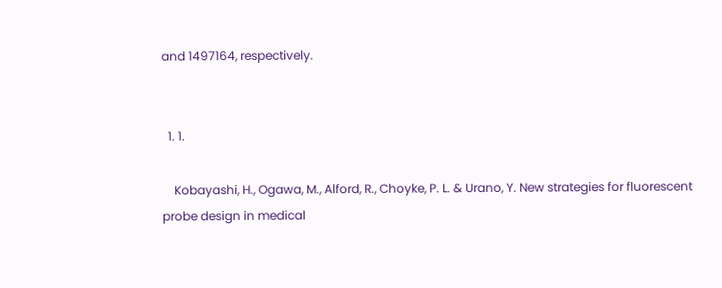and 1497164, respectively.


  1. 1.

    Kobayashi, H., Ogawa, M., Alford, R., Choyke, P. L. & Urano, Y. New strategies for fluorescent probe design in medical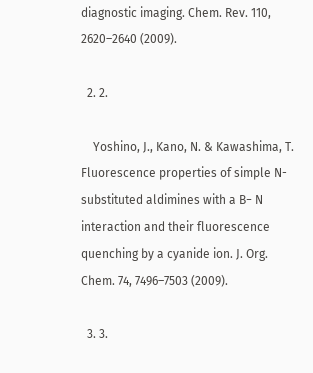diagnostic imaging. Chem. Rev. 110, 2620–2640 (2009).

  2. 2.

    Yoshino, J., Kano, N. & Kawashima, T. Fluorescence properties of simple N-substituted aldimines with a B− N interaction and their fluorescence quenching by a cyanide ion. J. Org. Chem. 74, 7496–7503 (2009).

  3. 3.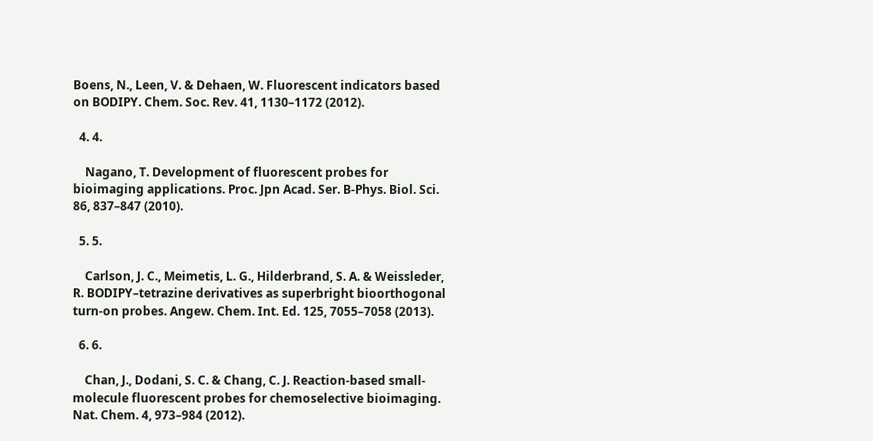Boens, N., Leen, V. & Dehaen, W. Fluorescent indicators based on BODIPY. Chem. Soc. Rev. 41, 1130–1172 (2012).

  4. 4.

    Nagano, T. Development of fluorescent probes for bioimaging applications. Proc. Jpn Acad. Ser. B-Phys. Biol. Sci. 86, 837–847 (2010).

  5. 5.

    Carlson, J. C., Meimetis, L. G., Hilderbrand, S. A. & Weissleder, R. BODIPY–tetrazine derivatives as superbright bioorthogonal turn‐on probes. Angew. Chem. Int. Ed. 125, 7055–7058 (2013).

  6. 6.

    Chan, J., Dodani, S. C. & Chang, C. J. Reaction-based small-molecule fluorescent probes for chemoselective bioimaging. Nat. Chem. 4, 973–984 (2012).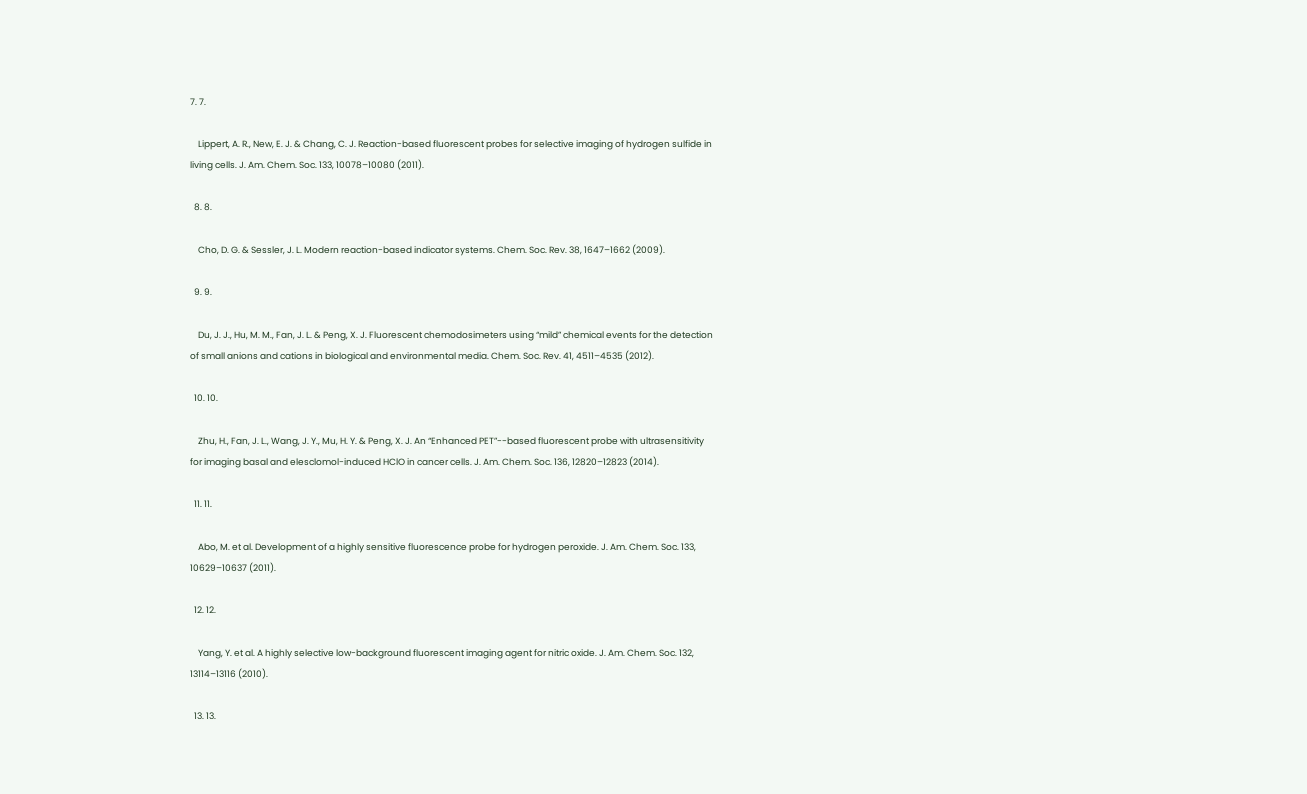7. 7.

    Lippert, A. R., New, E. J. & Chang, C. J. Reaction-based fluorescent probes for selective imaging of hydrogen sulfide in living cells. J. Am. Chem. Soc. 133, 10078–10080 (2011).

  8. 8.

    Cho, D. G. & Sessler, J. L. Modern reaction-based indicator systems. Chem. Soc. Rev. 38, 1647–1662 (2009).

  9. 9.

    Du, J. J., Hu, M. M., Fan, J. L. & Peng, X. J. Fluorescent chemodosimeters using “mild” chemical events for the detection of small anions and cations in biological and environmental media. Chem. Soc. Rev. 41, 4511–4535 (2012).

  10. 10.

    Zhu, H., Fan, J. L., Wang, J. Y., Mu, H. Y. & Peng, X. J. An “Enhanced PET”--based fluorescent probe with ultrasensitivity for imaging basal and elesclomol-induced HClO in cancer cells. J. Am. Chem. Soc. 136, 12820–12823 (2014).

  11. 11.

    Abo, M. et al. Development of a highly sensitive fluorescence probe for hydrogen peroxide. J. Am. Chem. Soc. 133, 10629–10637 (2011).

  12. 12.

    Yang, Y. et al. A highly selective low-background fluorescent imaging agent for nitric oxide. J. Am. Chem. Soc. 132, 13114–13116 (2010).

  13. 13.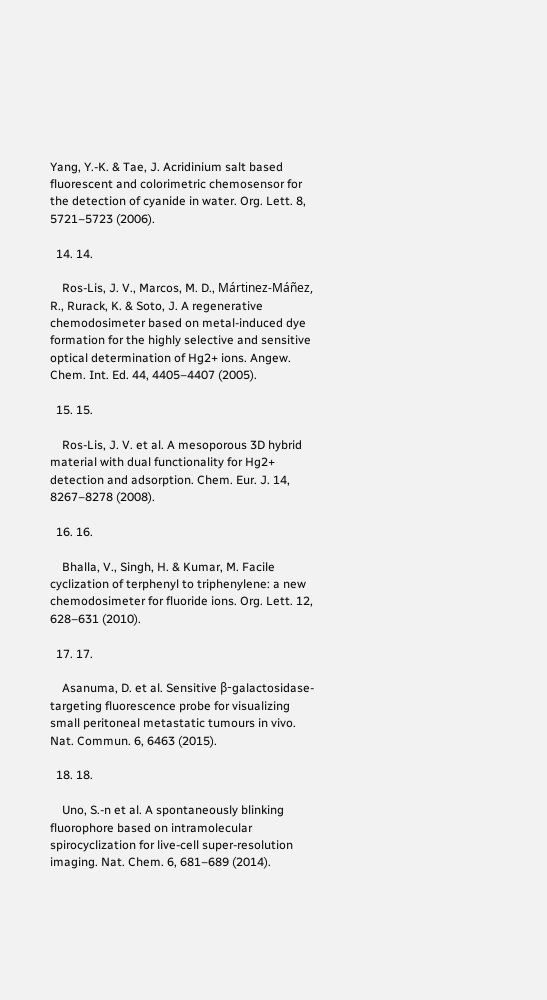Yang, Y.-K. & Tae, J. Acridinium salt based fluorescent and colorimetric chemosensor for the detection of cyanide in water. Org. Lett. 8, 5721–5723 (2006).

  14. 14.

    Ros-Lis, J. V., Marcos, M. D., Mártinez-Máñez, R., Rurack, K. & Soto, J. A regenerative chemodosimeter based on metal-induced dye formation for the highly selective and sensitive optical determination of Hg2+ ions. Angew. Chem. Int. Ed. 44, 4405–4407 (2005).

  15. 15.

    Ros-Lis, J. V. et al. A mesoporous 3D hybrid material with dual functionality for Hg2+ detection and adsorption. Chem. Eur. J. 14, 8267–8278 (2008).

  16. 16.

    Bhalla, V., Singh, H. & Kumar, M. Facile cyclization of terphenyl to triphenylene: a new chemodosimeter for fluoride ions. Org. Lett. 12, 628–631 (2010).

  17. 17.

    Asanuma, D. et al. Sensitive β-galactosidase-targeting fluorescence probe for visualizing small peritoneal metastatic tumours in vivo. Nat. Commun. 6, 6463 (2015).

  18. 18.

    Uno, S.-n et al. A spontaneously blinking fluorophore based on intramolecular spirocyclization for live-cell super-resolution imaging. Nat. Chem. 6, 681–689 (2014).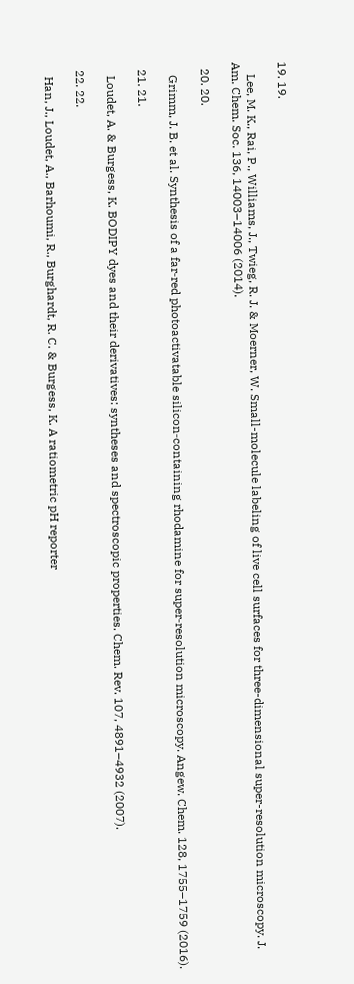19. 19.

    Lee, M. K., Rai, P., Williams, J., Twieg, R. J. & Moerner, W. Small-molecule labeling of live cell surfaces for three-dimensional super-resolution microscopy. J. Am. Chem. Soc. 136, 14003–14006 (2014).

  20. 20.

    Grimm, J. B. et al. Synthesis of a far‐red photoactivatable silicon‐containing rhodamine for super‐resolution microscopy. Angew. Chem. 128, 1755–1759 (2016).

  21. 21.

    Loudet, A. & Burgess, K. BODIPY dyes and their derivatives: syntheses and spectroscopic properties. Chem. Rev. 107, 4891–4932 (2007).

  22. 22.

    Han, J., Loudet, A., Barhoumi, R., Burghardt, R. C. & Burgess, K. A ratiometric pH reporter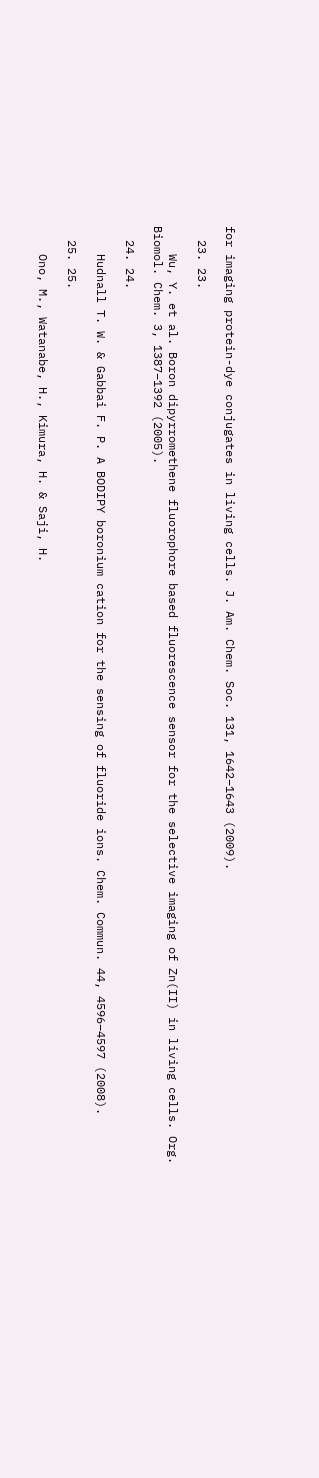for imaging protein-dye conjugates in living cells. J. Am. Chem. Soc. 131, 1642–1643 (2009).

  23. 23.

    Wu, Y. et al. Boron dipyrromethene fluorophore based fluorescence sensor for the selective imaging of Zn(II) in living cells. Org. Biomol. Chem. 3, 1387–1392 (2005).

  24. 24.

    Hudnall T. W. & Gabbai F. P. A BODIPY boronium cation for the sensing of fluoride ions. Chem. Commun. 44, 4596–4597 (2008).

  25. 25.

    Ono, M., Watanabe, H., Kimura, H. & Saji, H.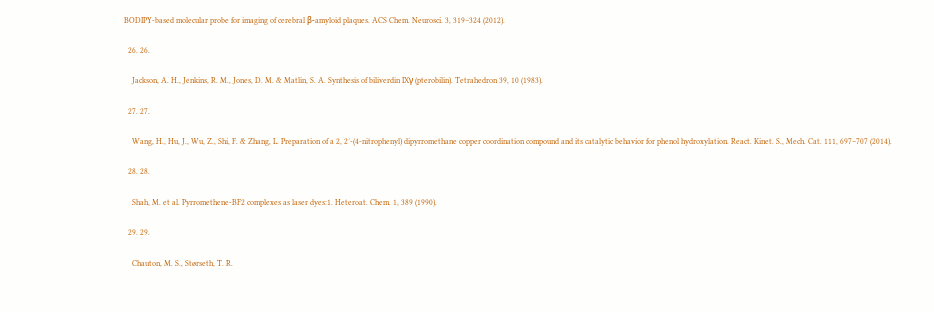BODIPY-based molecular probe for imaging of cerebral β-amyloid plaques. ACS Chem. Neurosci. 3, 319–324 (2012).

  26. 26.

    Jackson, A. H., Jenkins, R. M., Jones, D. M. & Matlin, S. A. Synthesis of biliverdin IXγ (pterobilin). Tetrahedron 39, 10 (1983).

  27. 27.

    Wang, H., Hu, J., Wu, Z., Shi, F. & Zhang, L. Preparation of a 2, 2′-(4-nitrophenyl) dipyrromethane copper coordination compound and its catalytic behavior for phenol hydroxylation. React. Kinet. S., Mech. Cat. 111, 697–707 (2014).

  28. 28.

    Shah, M. et al. Pyrromethene-BF2 complexes as laser dyes:1. Heteroat. Chem. 1, 389 (1990).

  29. 29.

    Chauton, M. S., Størseth, T. R.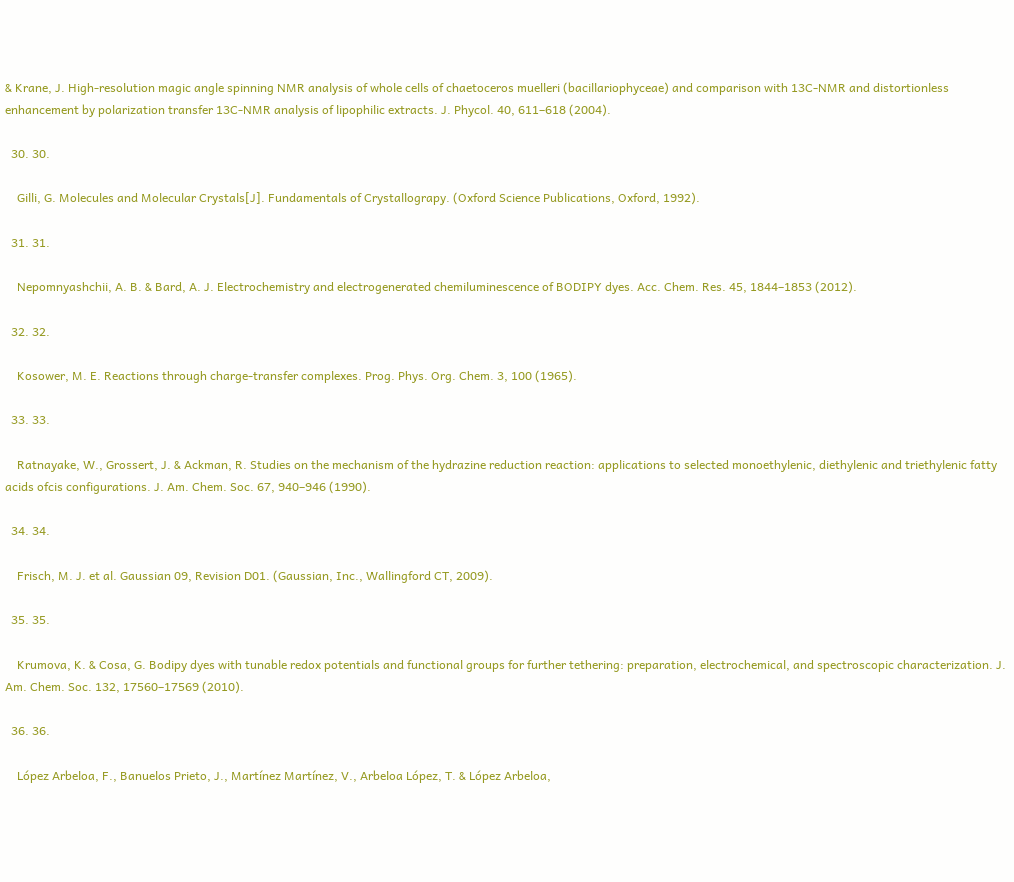& Krane, J. High‐resolution magic angle spinning NMR analysis of whole cells of chaetoceros muelleri (bacillariophyceae) and comparison with 13C-NMR and distortionless enhancement by polarization transfer 13C-NMR analysis of lipophilic extracts. J. Phycol. 40, 611–618 (2004).

  30. 30.

    Gilli, G. Molecules and Molecular Crystals[J]. Fundamentals of Crystallograpy. (Oxford Science Publications, Oxford, 1992).

  31. 31.

    Nepomnyashchii, A. B. & Bard, A. J. Electrochemistry and electrogenerated chemiluminescence of BODIPY dyes. Acc. Chem. Res. 45, 1844–1853 (2012).

  32. 32.

    Kosower, M. E. Reactions through charge-transfer complexes. Prog. Phys. Org. Chem. 3, 100 (1965).

  33. 33.

    Ratnayake, W., Grossert, J. & Ackman, R. Studies on the mechanism of the hydrazine reduction reaction: applications to selected monoethylenic, diethylenic and triethylenic fatty acids ofcis configurations. J. Am. Chem. Soc. 67, 940–946 (1990).

  34. 34.

    Frisch, M. J. et al. Gaussian 09, Revision D01. (Gaussian, Inc., Wallingford CT, 2009).

  35. 35.

    Krumova, K. & Cosa, G. Bodipy dyes with tunable redox potentials and functional groups for further tethering: preparation, electrochemical, and spectroscopic characterization. J. Am. Chem. Soc. 132, 17560–17569 (2010).

  36. 36.

    López Arbeloa, F., Banuelos Prieto, J., Martínez Martínez, V., Arbeloa López, T. & López Arbeloa,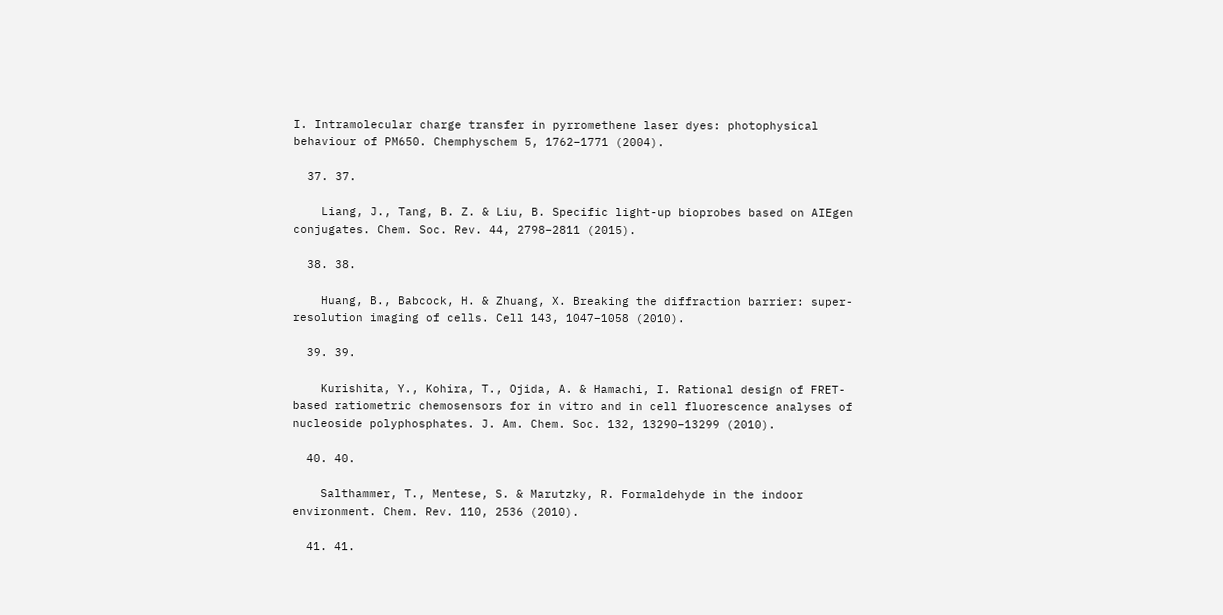I. Intramolecular charge transfer in pyrromethene laser dyes: photophysical behaviour of PM650. Chemphyschem 5, 1762–1771 (2004).

  37. 37.

    Liang, J., Tang, B. Z. & Liu, B. Specific light-up bioprobes based on AIEgen conjugates. Chem. Soc. Rev. 44, 2798–2811 (2015).

  38. 38.

    Huang, B., Babcock, H. & Zhuang, X. Breaking the diffraction barrier: super-resolution imaging of cells. Cell 143, 1047–1058 (2010).

  39. 39.

    Kurishita, Y., Kohira, T., Ojida, A. & Hamachi, I. Rational design of FRET-based ratiometric chemosensors for in vitro and in cell fluorescence analyses of nucleoside polyphosphates. J. Am. Chem. Soc. 132, 13290–13299 (2010).

  40. 40.

    Salthammer, T., Mentese, S. & Marutzky, R. Formaldehyde in the indoor environment. Chem. Rev. 110, 2536 (2010).

  41. 41.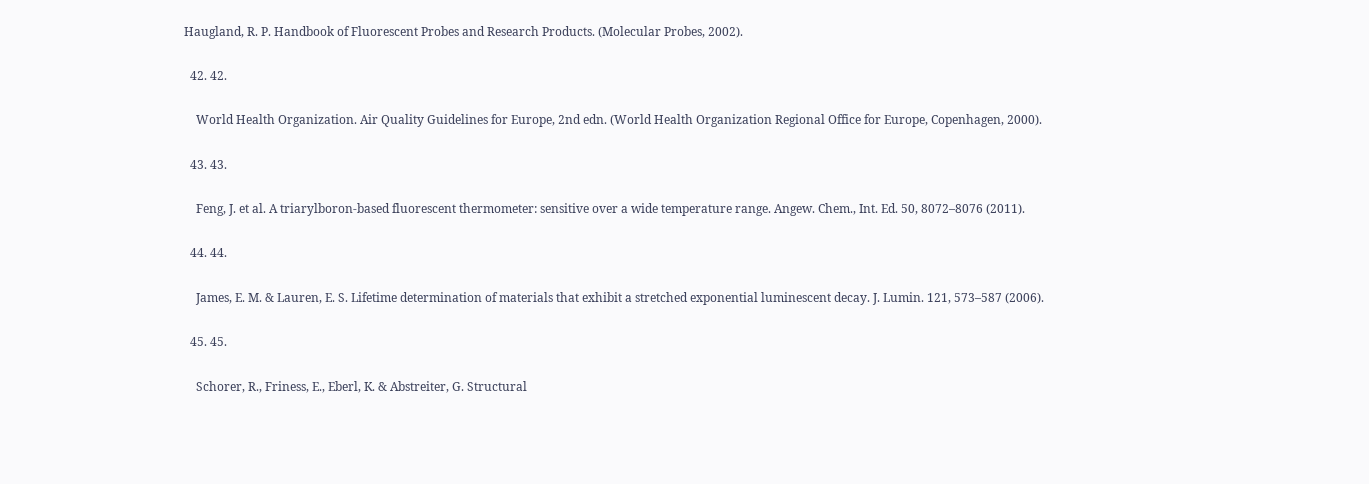Haugland, R. P. Handbook of Fluorescent Probes and Research Products. (Molecular Probes, 2002).

  42. 42.

    World Health Organization. Air Quality Guidelines for Europe, 2nd edn. (World Health Organization Regional Office for Europe, Copenhagen, 2000).

  43. 43.

    Feng, J. et al. A triarylboron-based fluorescent thermometer: sensitive over a wide temperature range. Angew. Chem., Int. Ed. 50, 8072–8076 (2011).

  44. 44.

    James, E. M. & Lauren, E. S. Lifetime determination of materials that exhibit a stretched exponential luminescent decay. J. Lumin. 121, 573–587 (2006).

  45. 45.

    Schorer, R., Friness, E., Eberl, K. & Abstreiter, G. Structural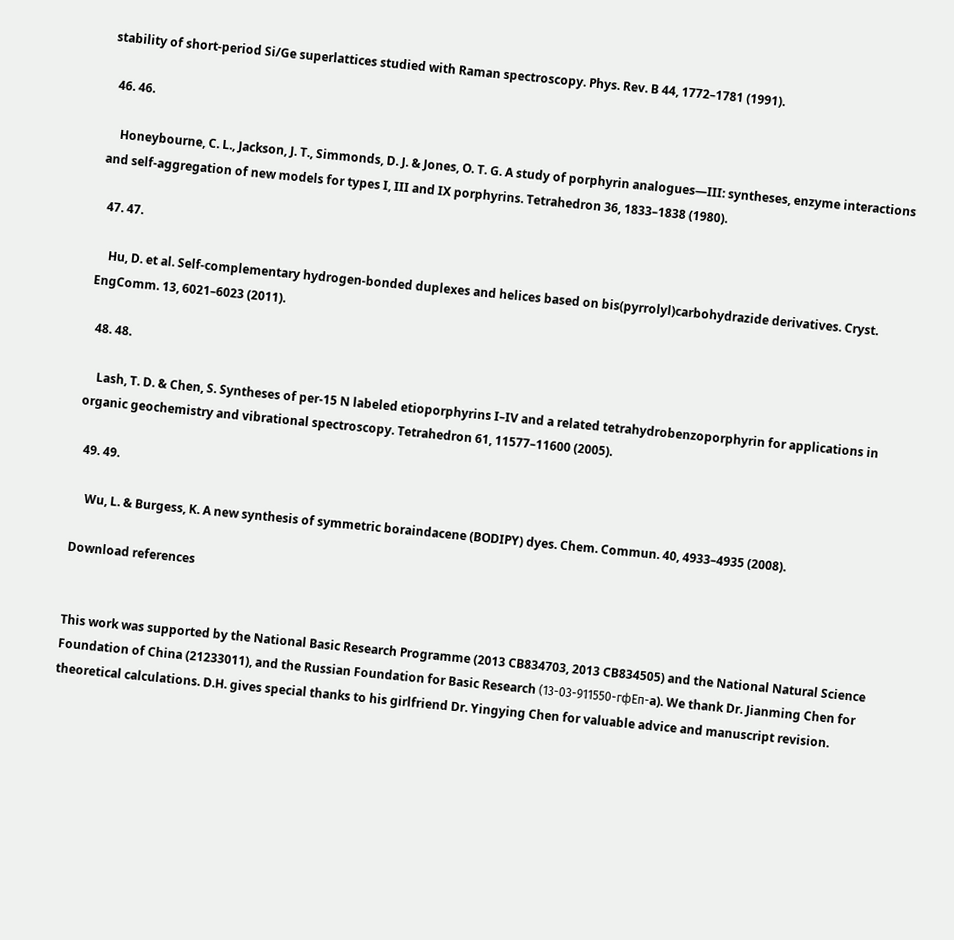stability of short-period Si/Ge superlattices studied with Raman spectroscopy. Phys. Rev. B 44, 1772–1781 (1991).

  46. 46.

    Honeybourne, C. L., Jackson, J. T., Simmonds, D. J. & Jones, O. T. G. A study of porphyrin analogues—III: syntheses, enzyme interactions and self-aggregation of new models for types I, III and IX porphyrins. Tetrahedron 36, 1833–1838 (1980).

  47. 47.

    Hu, D. et al. Self-complementary hydrogen-bonded duplexes and helices based on bis(pyrrolyl)carbohydrazide derivatives. Cryst. EngComm. 13, 6021–6023 (2011).

  48. 48.

    Lash, T. D. & Chen, S. Syntheses of per-15 N labeled etioporphyrins I–IV and a related tetrahydrobenzoporphyrin for applications in organic geochemistry and vibrational spectroscopy. Tetrahedron 61, 11577–11600 (2005).

  49. 49.

    Wu, L. & Burgess, K. A new synthesis of symmetric boraindacene (BODIPY) dyes. Chem. Commun. 40, 4933–4935 (2008).

Download references


This work was supported by the National Basic Research Programme (2013 CB834703, 2013 CB834505) and the National Natural Science Foundation of China (21233011), and the Russian Foundation for Basic Research (13-03-911550-гфЕп-a). We thank Dr. Jianming Chen for theoretical calculations. D.H. gives special thanks to his girlfriend Dr. Yingying Chen for valuable advice and manuscript revision.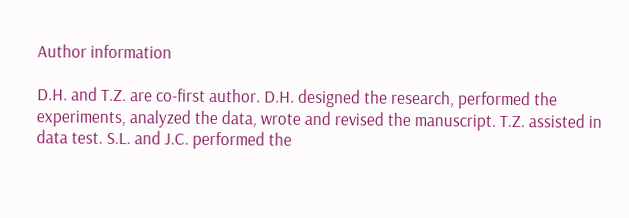Author information

D.H. and T.Z. are co-first author. D.H. designed the research, performed the experiments, analyzed the data, wrote and revised the manuscript. T.Z. assisted in data test. S.L. and J.C. performed the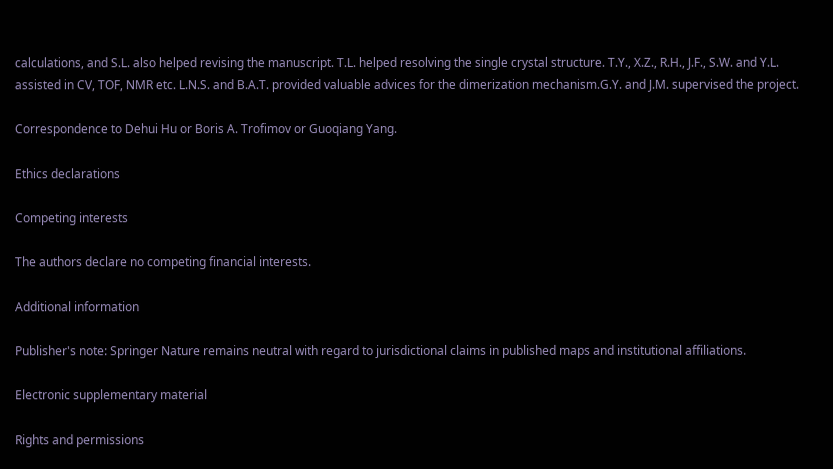calculations, and S.L. also helped revising the manuscript. T.L. helped resolving the single crystal structure. T.Y., X.Z., R.H., J.F., S.W. and Y.L. assisted in CV, TOF, NMR etc. L.N.S. and B.A.T. provided valuable advices for the dimerization mechanism.G.Y. and J.M. supervised the project.

Correspondence to Dehui Hu or Boris A. Trofimov or Guoqiang Yang.

Ethics declarations

Competing interests

The authors declare no competing financial interests.

Additional information

Publisher's note: Springer Nature remains neutral with regard to jurisdictional claims in published maps and institutional affiliations.

Electronic supplementary material

Rights and permissions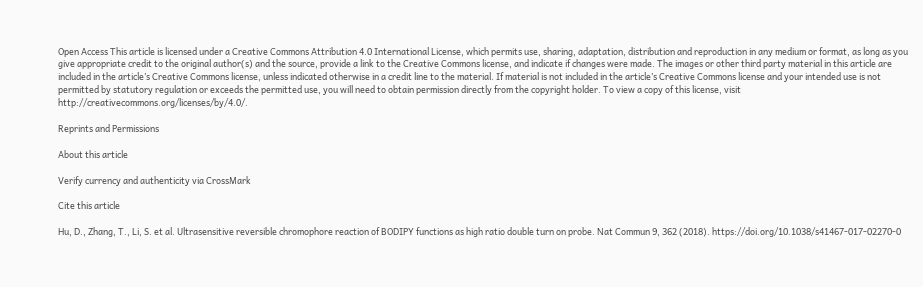Open Access This article is licensed under a Creative Commons Attribution 4.0 International License, which permits use, sharing, adaptation, distribution and reproduction in any medium or format, as long as you give appropriate credit to the original author(s) and the source, provide a link to the Creative Commons license, and indicate if changes were made. The images or other third party material in this article are included in the article’s Creative Commons license, unless indicated otherwise in a credit line to the material. If material is not included in the article’s Creative Commons license and your intended use is not permitted by statutory regulation or exceeds the permitted use, you will need to obtain permission directly from the copyright holder. To view a copy of this license, visit http://creativecommons.org/licenses/by/4.0/.

Reprints and Permissions

About this article

Verify currency and authenticity via CrossMark

Cite this article

Hu, D., Zhang, T., Li, S. et al. Ultrasensitive reversible chromophore reaction of BODIPY functions as high ratio double turn on probe. Nat Commun 9, 362 (2018). https://doi.org/10.1038/s41467-017-02270-0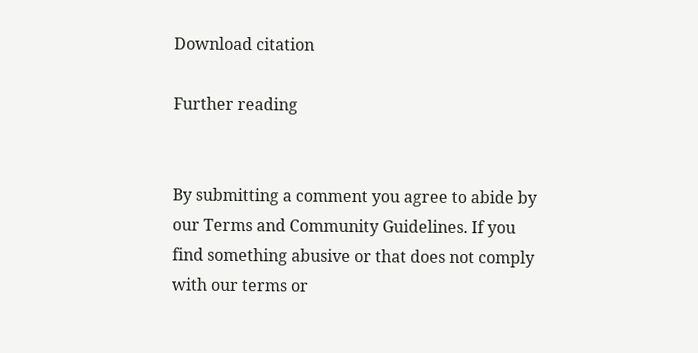Download citation

Further reading


By submitting a comment you agree to abide by our Terms and Community Guidelines. If you find something abusive or that does not comply with our terms or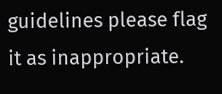guidelines please flag it as inappropriate.